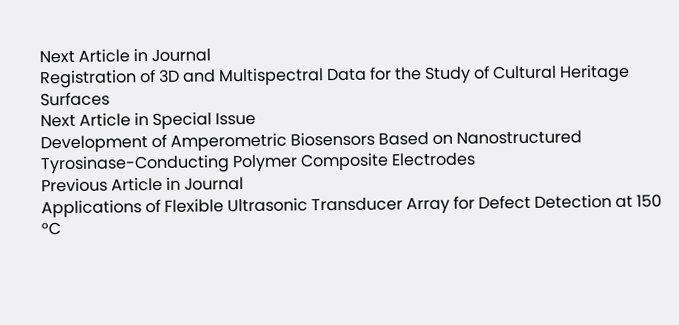Next Article in Journal
Registration of 3D and Multispectral Data for the Study of Cultural Heritage Surfaces
Next Article in Special Issue
Development of Amperometric Biosensors Based on Nanostructured Tyrosinase-Conducting Polymer Composite Electrodes
Previous Article in Journal
Applications of Flexible Ultrasonic Transducer Array for Defect Detection at 150 °C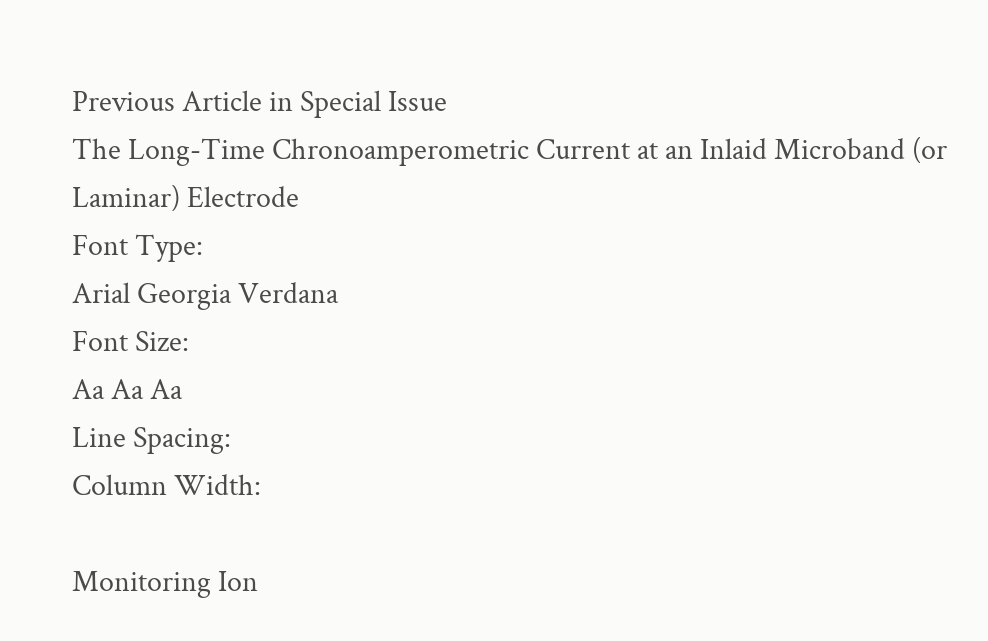Previous Article in Special Issue
The Long-Time Chronoamperometric Current at an Inlaid Microband (or Laminar) Electrode
Font Type:
Arial Georgia Verdana
Font Size:
Aa Aa Aa
Line Spacing:
Column Width:

Monitoring Ion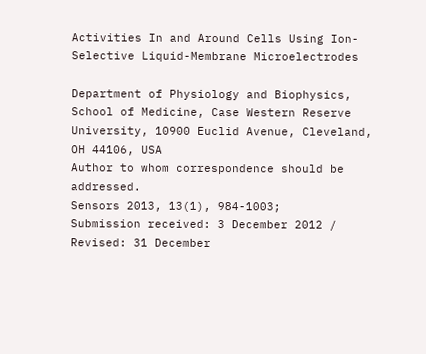Activities In and Around Cells Using Ion-Selective Liquid-Membrane Microelectrodes

Department of Physiology and Biophysics, School of Medicine, Case Western Reserve University, 10900 Euclid Avenue, Cleveland, OH 44106, USA
Author to whom correspondence should be addressed.
Sensors 2013, 13(1), 984-1003;
Submission received: 3 December 2012 / Revised: 31 December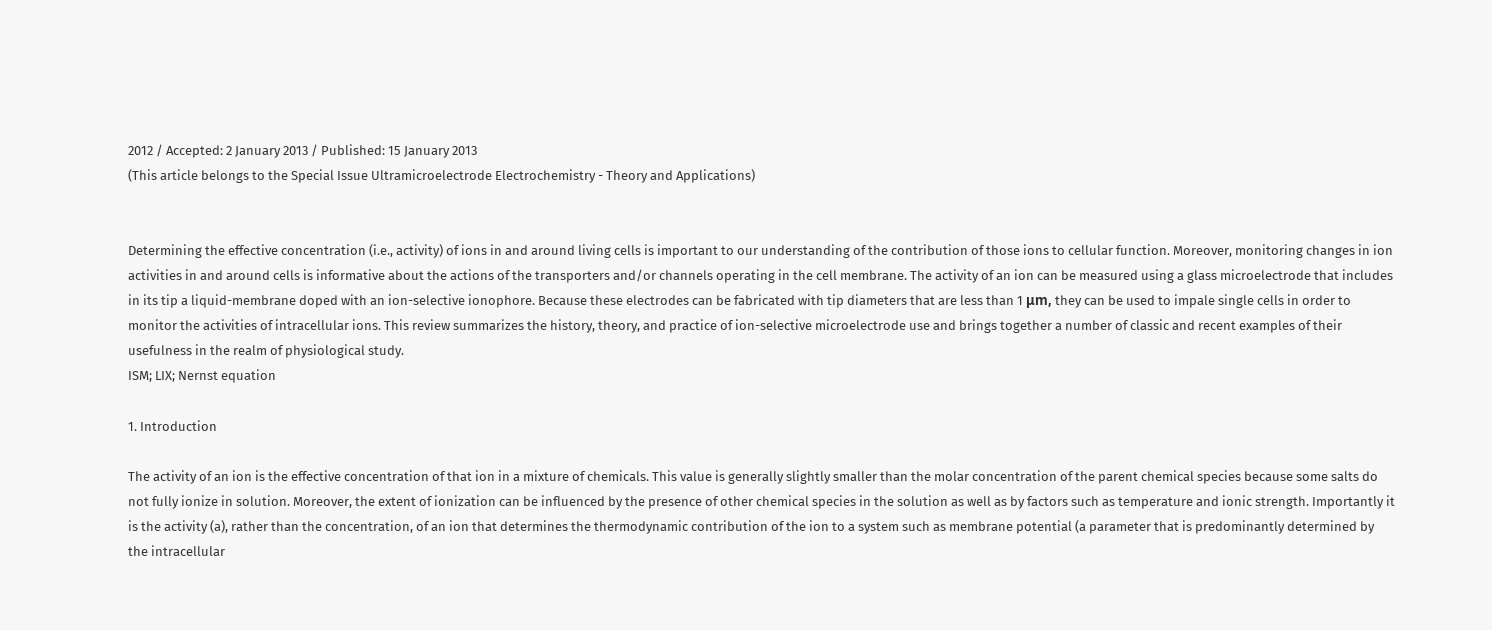2012 / Accepted: 2 January 2013 / Published: 15 January 2013
(This article belongs to the Special Issue Ultramicroelectrode Electrochemistry - Theory and Applications)


Determining the effective concentration (i.e., activity) of ions in and around living cells is important to our understanding of the contribution of those ions to cellular function. Moreover, monitoring changes in ion activities in and around cells is informative about the actions of the transporters and/or channels operating in the cell membrane. The activity of an ion can be measured using a glass microelectrode that includes in its tip a liquid-membrane doped with an ion-selective ionophore. Because these electrodes can be fabricated with tip diameters that are less than 1 μm, they can be used to impale single cells in order to monitor the activities of intracellular ions. This review summarizes the history, theory, and practice of ion-selective microelectrode use and brings together a number of classic and recent examples of their usefulness in the realm of physiological study.
ISM; LIX; Nernst equation

1. Introduction

The activity of an ion is the effective concentration of that ion in a mixture of chemicals. This value is generally slightly smaller than the molar concentration of the parent chemical species because some salts do not fully ionize in solution. Moreover, the extent of ionization can be influenced by the presence of other chemical species in the solution as well as by factors such as temperature and ionic strength. Importantly it is the activity (a), rather than the concentration, of an ion that determines the thermodynamic contribution of the ion to a system such as membrane potential (a parameter that is predominantly determined by the intracellular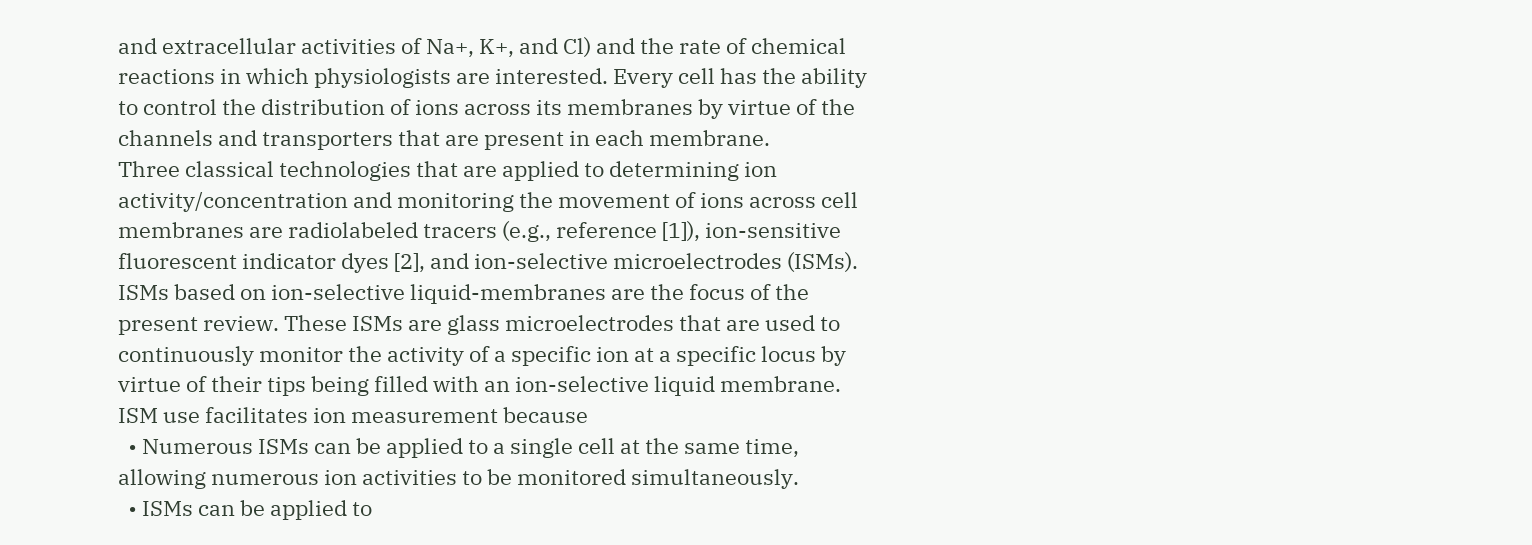and extracellular activities of Na+, K+, and Cl) and the rate of chemical reactions in which physiologists are interested. Every cell has the ability to control the distribution of ions across its membranes by virtue of the channels and transporters that are present in each membrane.
Three classical technologies that are applied to determining ion activity/concentration and monitoring the movement of ions across cell membranes are radiolabeled tracers (e.g., reference [1]), ion-sensitive fluorescent indicator dyes [2], and ion-selective microelectrodes (ISMs). ISMs based on ion-selective liquid-membranes are the focus of the present review. These ISMs are glass microelectrodes that are used to continuously monitor the activity of a specific ion at a specific locus by virtue of their tips being filled with an ion-selective liquid membrane. ISM use facilitates ion measurement because
  • Numerous ISMs can be applied to a single cell at the same time, allowing numerous ion activities to be monitored simultaneously.
  • ISMs can be applied to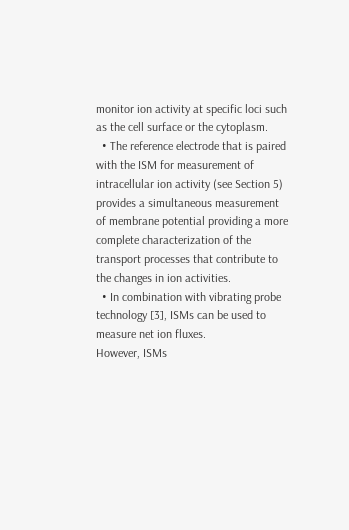monitor ion activity at specific loci such as the cell surface or the cytoplasm.
  • The reference electrode that is paired with the ISM for measurement of intracellular ion activity (see Section 5) provides a simultaneous measurement of membrane potential providing a more complete characterization of the transport processes that contribute to the changes in ion activities.
  • In combination with vibrating probe technology [3], ISMs can be used to measure net ion fluxes.
However, ISMs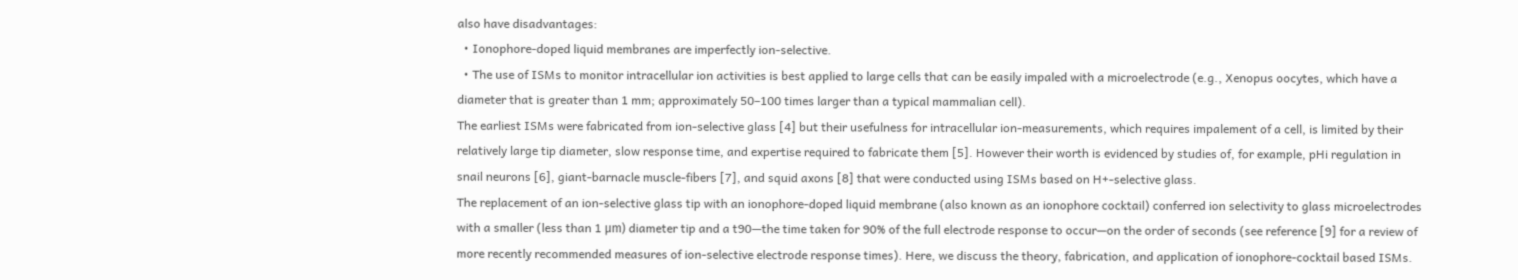also have disadvantages:
  • Ionophore-doped liquid membranes are imperfectly ion-selective.
  • The use of ISMs to monitor intracellular ion activities is best applied to large cells that can be easily impaled with a microelectrode (e.g., Xenopus oocytes, which have a diameter that is greater than 1 mm; approximately 50–100 times larger than a typical mammalian cell).
The earliest ISMs were fabricated from ion-selective glass [4] but their usefulness for intracellular ion-measurements, which requires impalement of a cell, is limited by their relatively large tip diameter, slow response time, and expertise required to fabricate them [5]. However their worth is evidenced by studies of, for example, pHi regulation in snail neurons [6], giant-barnacle muscle-fibers [7], and squid axons [8] that were conducted using ISMs based on H+-selective glass.
The replacement of an ion-selective glass tip with an ionophore-doped liquid membrane (also known as an ionophore cocktail) conferred ion selectivity to glass microelectrodes with a smaller (less than 1 μm) diameter tip and a t90—the time taken for 90% of the full electrode response to occur—on the order of seconds (see reference [9] for a review of more recently recommended measures of ion-selective electrode response times). Here, we discuss the theory, fabrication, and application of ionophore-cocktail based ISMs.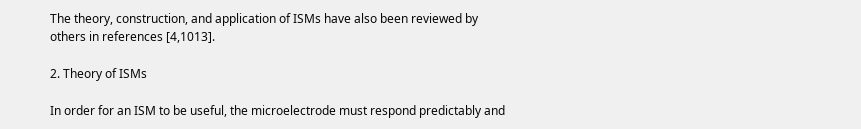The theory, construction, and application of ISMs have also been reviewed by others in references [4,1013].

2. Theory of ISMs

In order for an ISM to be useful, the microelectrode must respond predictably and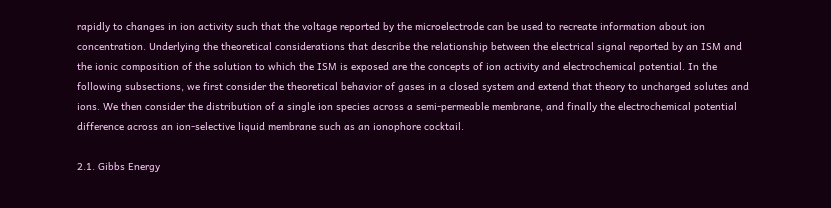rapidly to changes in ion activity such that the voltage reported by the microelectrode can be used to recreate information about ion concentration. Underlying the theoretical considerations that describe the relationship between the electrical signal reported by an ISM and the ionic composition of the solution to which the ISM is exposed are the concepts of ion activity and electrochemical potential. In the following subsections, we first consider the theoretical behavior of gases in a closed system and extend that theory to uncharged solutes and ions. We then consider the distribution of a single ion species across a semi-permeable membrane, and finally the electrochemical potential difference across an ion-selective liquid membrane such as an ionophore cocktail.

2.1. Gibbs Energy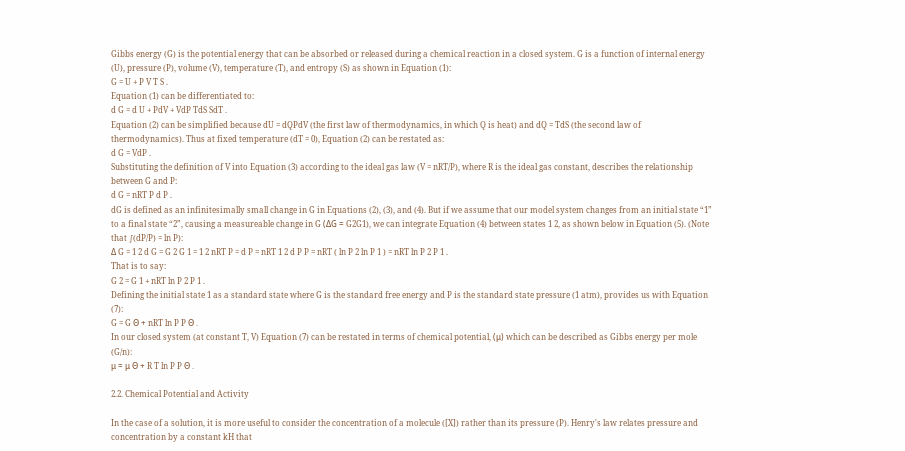Gibbs energy (G) is the potential energy that can be absorbed or released during a chemical reaction in a closed system. G is a function of internal energy (U), pressure (P), volume (V), temperature (T), and entropy (S) as shown in Equation (1):
G = U + P V T S .
Equation (1) can be differentiated to:
d G = d U + PdV + VdP TdS SdT .
Equation (2) can be simplified because dU = dQPdV (the first law of thermodynamics, in which Q is heat) and dQ = TdS (the second law of thermodynamics). Thus at fixed temperature (dT = 0), Equation (2) can be restated as:
d G = VdP .
Substituting the definition of V into Equation (3) according to the ideal gas law (V = nRT/P), where R is the ideal gas constant, describes the relationship between G and P:
d G = nRT P d P .
dG is defined as an infinitesimally small change in G in Equations (2), (3), and (4). But if we assume that our model system changes from an initial state “1” to a final state “2”, causing a measureable change in G (ΔG = G2G1), we can integrate Equation (4) between states 1 2, as shown below in Equation (5). (Note that ∫(dP/P) = ln P):
Δ G = 1 2 d G = G 2 G 1 = 1 2 nRT P = d P = nRT 1 2 d P P = nRT ( ln P 2 ln P 1 ) = nRT ln P 2 P 1 .
That is to say:
G 2 = G 1 + nRT ln P 2 P 1 .
Defining the initial state 1 as a standard state where G is the standard free energy and P is the standard state pressure (1 atm), provides us with Equation (7):
G = G Θ + nRT ln P P Θ .
In our closed system (at constant T, V) Equation (7) can be restated in terms of chemical potential, (μ) which can be described as Gibbs energy per mole (G/n):
μ = μ Θ + R T ln P P Θ .

2.2. Chemical Potential and Activity

In the case of a solution, it is more useful to consider the concentration of a molecule ([X]) rather than its pressure (P). Henry's law relates pressure and concentration by a constant kH that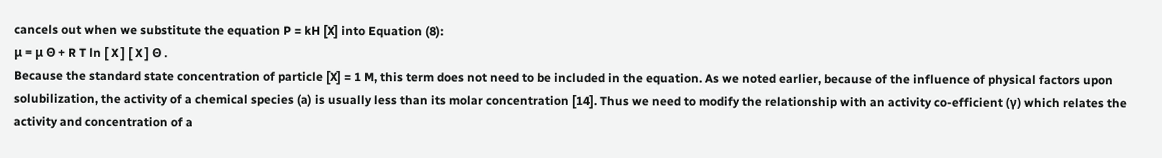cancels out when we substitute the equation P = kH [X] into Equation (8):
μ = μ Θ + R T ln [ X ] [ X ] Θ .
Because the standard state concentration of particle [X] = 1 M, this term does not need to be included in the equation. As we noted earlier, because of the influence of physical factors upon solubilization, the activity of a chemical species (a) is usually less than its molar concentration [14]. Thus we need to modify the relationship with an activity co-efficient (γ) which relates the activity and concentration of a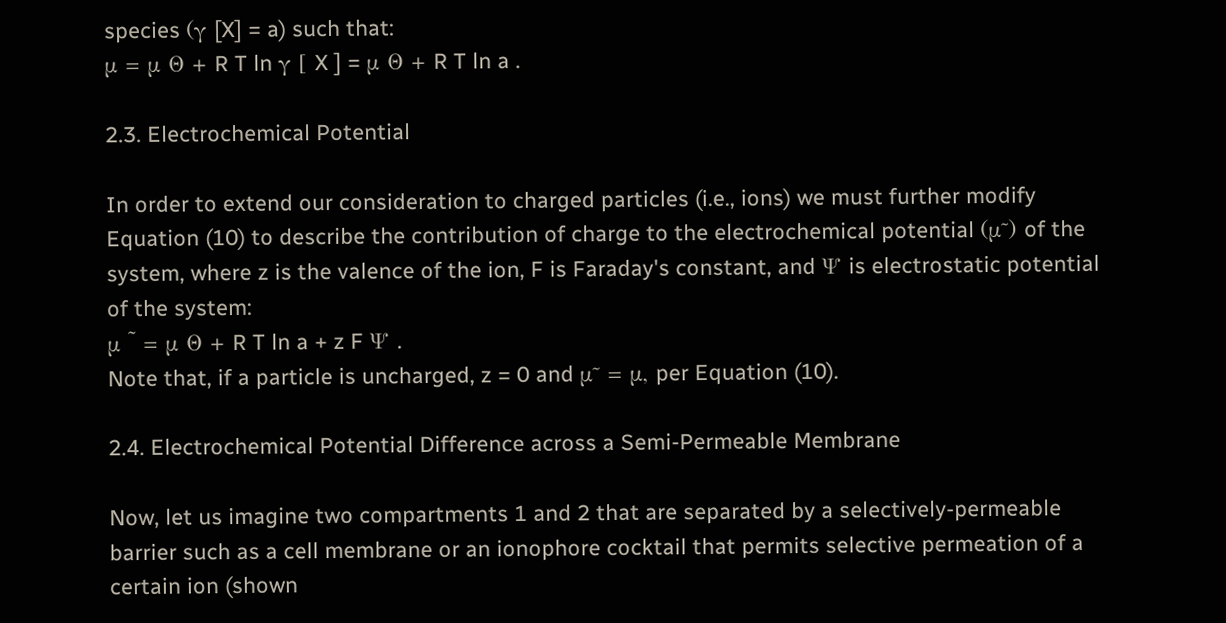species (γ [X] = a) such that:
μ = μ Θ + R T ln γ [ X ] = μ Θ + R T ln a .

2.3. Electrochemical Potential

In order to extend our consideration to charged particles (i.e., ions) we must further modify Equation (10) to describe the contribution of charge to the electrochemical potential (μ̃) of the system, where z is the valence of the ion, F is Faraday's constant, and Ψ is electrostatic potential of the system:
μ ˜ = μ Θ + R T ln a + z F Ψ .
Note that, if a particle is uncharged, z = 0 and μ̃ = μ, per Equation (10).

2.4. Electrochemical Potential Difference across a Semi-Permeable Membrane

Now, let us imagine two compartments 1 and 2 that are separated by a selectively-permeable barrier such as a cell membrane or an ionophore cocktail that permits selective permeation of a certain ion (shown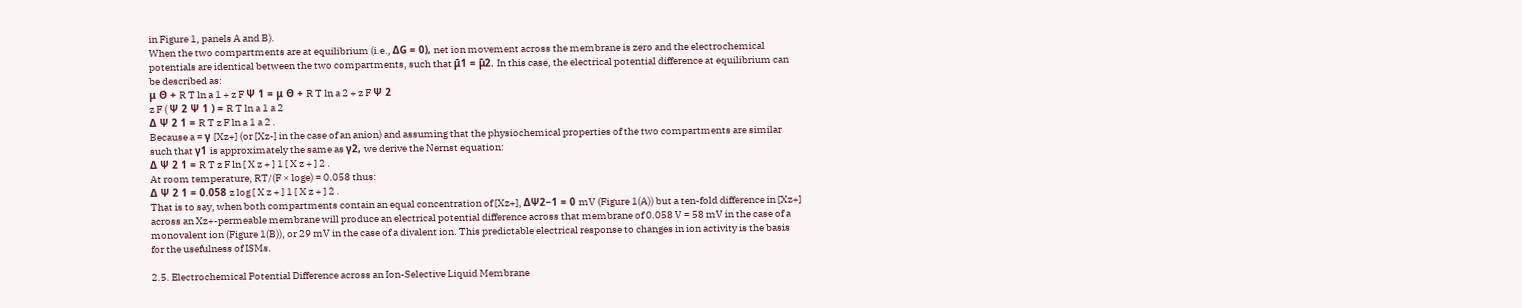in Figure 1, panels A and B).
When the two compartments are at equilibrium (i.e., ΔG = 0), net ion movement across the membrane is zero and the electrochemical potentials are identical between the two compartments, such that μ̃1 = μ̃2. In this case, the electrical potential difference at equilibrium can be described as:
μ Θ + R T ln a 1 + z F Ψ 1 = μ Θ + R T ln a 2 + z F Ψ 2
z F ( Ψ 2 Ψ 1 ) = R T ln a 1 a 2
Δ Ψ 2 1 = R T z F ln a 1 a 2 .
Because a = γ [Xz+] (or [Xz-] in the case of an anion) and assuming that the physiochemical properties of the two compartments are similar such that γ1 is approximately the same as γ2, we derive the Nernst equation:
Δ Ψ 2 1 = R T z F ln [ X z + ] 1 [ X z + ] 2 .
At room temperature, RT/(F × loge) = 0.058 thus:
Δ Ψ 2 1 = 0.058 z log [ X z + ] 1 [ X z + ] 2 .
That is to say, when both compartments contain an equal concentration of [Xz+], ΔΨ2−1 = 0 mV (Figure 1(A)) but a ten-fold difference in [Xz+] across an Xz+-permeable membrane will produce an electrical potential difference across that membrane of 0.058 V = 58 mV in the case of a monovalent ion (Figure 1(B)), or 29 mV in the case of a divalent ion. This predictable electrical response to changes in ion activity is the basis for the usefulness of ISMs.

2.5. Electrochemical Potential Difference across an Ion-Selective Liquid Membrane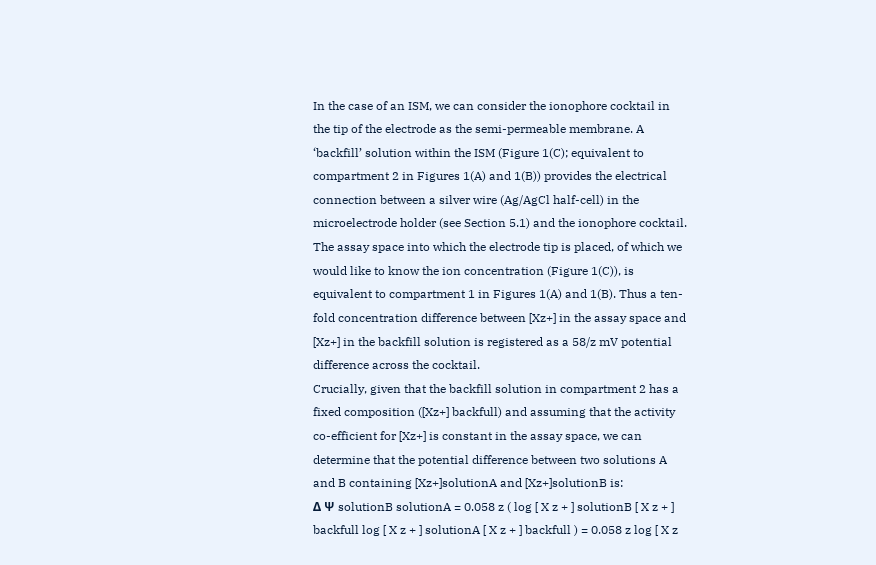In the case of an ISM, we can consider the ionophore cocktail in the tip of the electrode as the semi-permeable membrane. A ‘backfill’ solution within the ISM (Figure 1(C); equivalent to compartment 2 in Figures 1(A) and 1(B)) provides the electrical connection between a silver wire (Ag/AgCl half-cell) in the microelectrode holder (see Section 5.1) and the ionophore cocktail. The assay space into which the electrode tip is placed, of which we would like to know the ion concentration (Figure 1(C)), is equivalent to compartment 1 in Figures 1(A) and 1(B). Thus a ten-fold concentration difference between [Xz+] in the assay space and [Xz+] in the backfill solution is registered as a 58/z mV potential difference across the cocktail.
Crucially, given that the backfill solution in compartment 2 has a fixed composition ([Xz+] backfull) and assuming that the activity co-efficient for [Xz+] is constant in the assay space, we can determine that the potential difference between two solutions A and B containing [Xz+]solutionA and [Xz+]solutionB is:
Δ Ψ solutionB solutionA = 0.058 z ( log [ X z + ] solutionB [ X z + ] backfull log [ X z + ] solutionA [ X z + ] backfull ) = 0.058 z log [ X z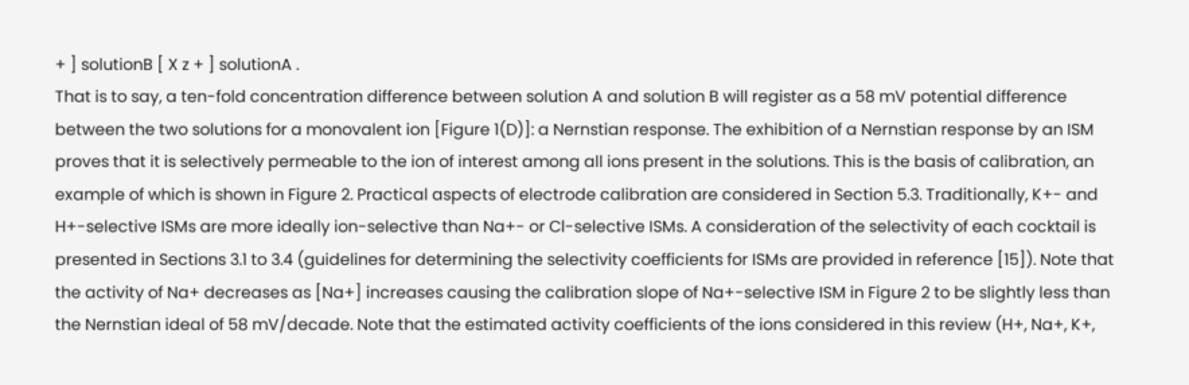+ ] solutionB [ X z + ] solutionA .
That is to say, a ten-fold concentration difference between solution A and solution B will register as a 58 mV potential difference between the two solutions for a monovalent ion [Figure 1(D)]: a Nernstian response. The exhibition of a Nernstian response by an ISM proves that it is selectively permeable to the ion of interest among all ions present in the solutions. This is the basis of calibration, an example of which is shown in Figure 2. Practical aspects of electrode calibration are considered in Section 5.3. Traditionally, K+- and H+-selective ISMs are more ideally ion-selective than Na+- or Cl-selective ISMs. A consideration of the selectivity of each cocktail is presented in Sections 3.1 to 3.4 (guidelines for determining the selectivity coefficients for ISMs are provided in reference [15]). Note that the activity of Na+ decreases as [Na+] increases causing the calibration slope of Na+-selective ISM in Figure 2 to be slightly less than the Nernstian ideal of 58 mV/decade. Note that the estimated activity coefficients of the ions considered in this review (H+, Na+, K+,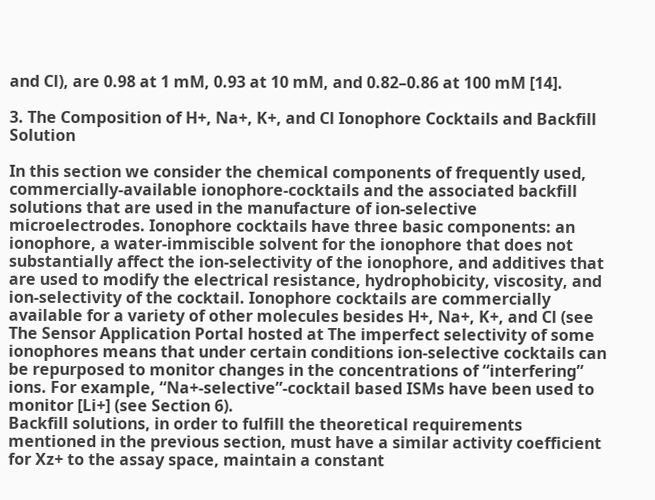and Cl), are 0.98 at 1 mM, 0.93 at 10 mM, and 0.82–0.86 at 100 mM [14].

3. The Composition of H+, Na+, K+, and Cl Ionophore Cocktails and Backfill Solution

In this section we consider the chemical components of frequently used, commercially-available ionophore-cocktails and the associated backfill solutions that are used in the manufacture of ion-selective microelectrodes. Ionophore cocktails have three basic components: an ionophore, a water-immiscible solvent for the ionophore that does not substantially affect the ion-selectivity of the ionophore, and additives that are used to modify the electrical resistance, hydrophobicity, viscosity, and ion-selectivity of the cocktail. Ionophore cocktails are commercially available for a variety of other molecules besides H+, Na+, K+, and Cl (see The Sensor Application Portal hosted at The imperfect selectivity of some ionophores means that under certain conditions ion-selective cocktails can be repurposed to monitor changes in the concentrations of “interfering” ions. For example, “Na+-selective”-cocktail based ISMs have been used to monitor [Li+] (see Section 6).
Backfill solutions, in order to fulfill the theoretical requirements mentioned in the previous section, must have a similar activity coefficient for Xz+ to the assay space, maintain a constant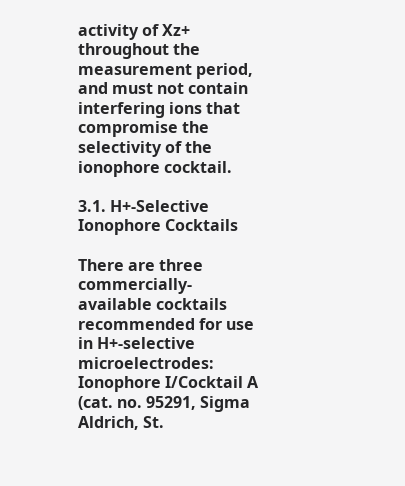activity of Xz+ throughout the measurement period, and must not contain interfering ions that compromise the selectivity of the ionophore cocktail.

3.1. H+-Selective Ionophore Cocktails

There are three commercially-available cocktails recommended for use in H+-selective microelectrodes: Ionophore I/Cocktail A (cat. no. 95291, Sigma Aldrich, St.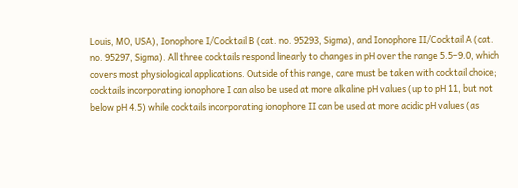Louis, MO, USA), Ionophore I/Cocktail B (cat. no. 95293, Sigma), and Ionophore II/Cocktail A (cat. no. 95297, Sigma). All three cocktails respond linearly to changes in pH over the range 5.5–9.0, which covers most physiological applications. Outside of this range, care must be taken with cocktail choice; cocktails incorporating ionophore I can also be used at more alkaline pH values (up to pH 11, but not below pH 4.5) while cocktails incorporating ionophore II can be used at more acidic pH values (as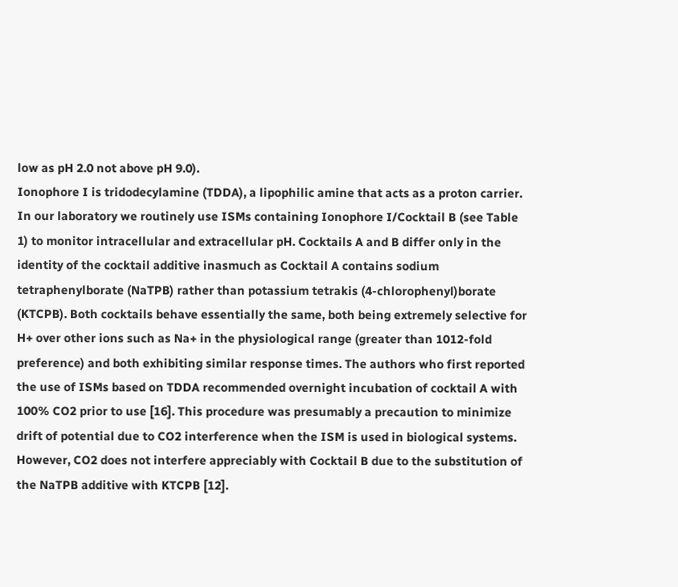low as pH 2.0 not above pH 9.0).
Ionophore I is tridodecylamine (TDDA), a lipophilic amine that acts as a proton carrier. In our laboratory we routinely use ISMs containing Ionophore I/Cocktail B (see Table 1) to monitor intracellular and extracellular pH. Cocktails A and B differ only in the identity of the cocktail additive inasmuch as Cocktail A contains sodium tetraphenylborate (NaTPB) rather than potassium tetrakis (4-chlorophenyl)borate (KTCPB). Both cocktails behave essentially the same, both being extremely selective for H+ over other ions such as Na+ in the physiological range (greater than 1012-fold preference) and both exhibiting similar response times. The authors who first reported the use of ISMs based on TDDA recommended overnight incubation of cocktail A with 100% CO2 prior to use [16]. This procedure was presumably a precaution to minimize drift of potential due to CO2 interference when the ISM is used in biological systems. However, CO2 does not interfere appreciably with Cocktail B due to the substitution of the NaTPB additive with KTCPB [12].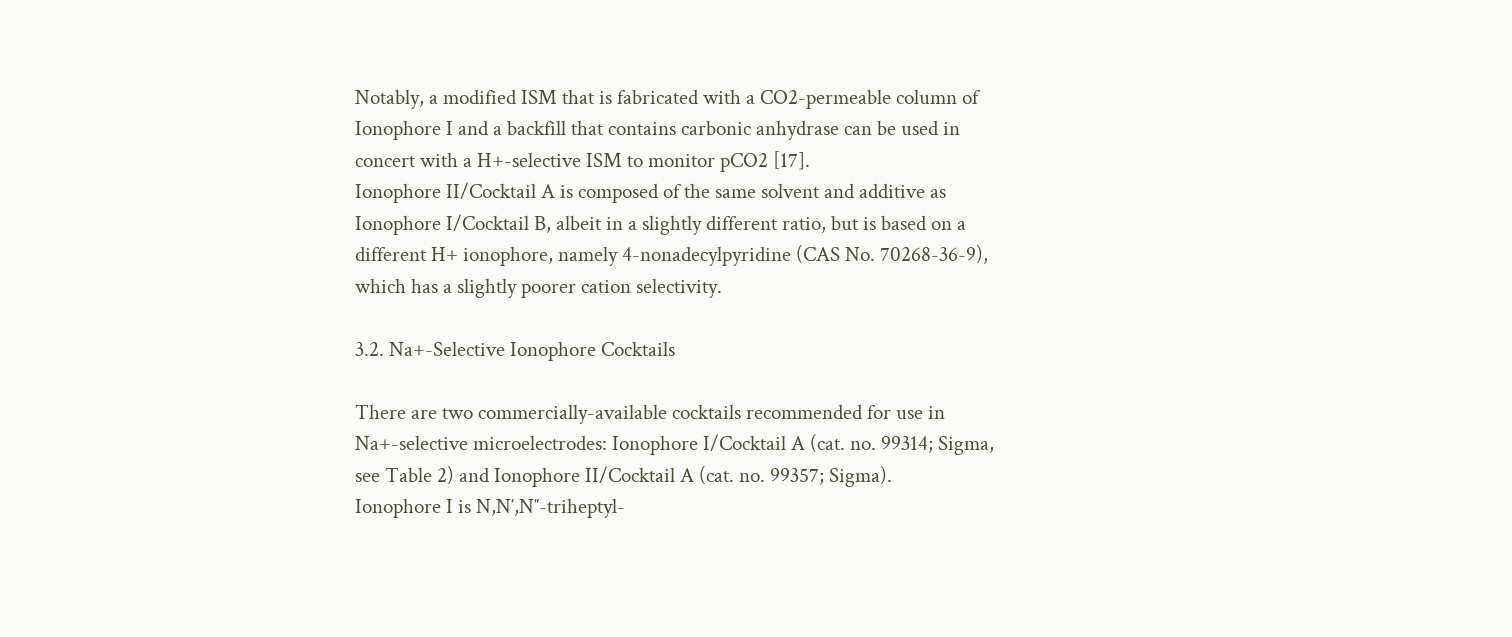Notably, a modified ISM that is fabricated with a CO2-permeable column of Ionophore I and a backfill that contains carbonic anhydrase can be used in concert with a H+-selective ISM to monitor pCO2 [17].
Ionophore II/Cocktail A is composed of the same solvent and additive as Ionophore I/Cocktail B, albeit in a slightly different ratio, but is based on a different H+ ionophore, namely 4-nonadecylpyridine (CAS No. 70268-36-9), which has a slightly poorer cation selectivity.

3.2. Na+-Selective Ionophore Cocktails

There are two commercially-available cocktails recommended for use in Na+-selective microelectrodes: Ionophore I/Cocktail A (cat. no. 99314; Sigma, see Table 2) and Ionophore II/Cocktail A (cat. no. 99357; Sigma).
Ionophore I is N,N′,N″-triheptyl-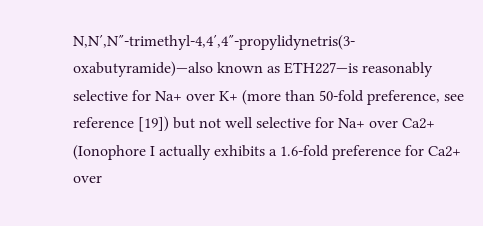N,N′,N″-trimethyl-4,4′,4″-propylidynetris(3-oxabutyramide)—also known as ETH227—is reasonably selective for Na+ over K+ (more than 50-fold preference, see reference [19]) but not well selective for Na+ over Ca2+ (Ionophore I actually exhibits a 1.6-fold preference for Ca2+ over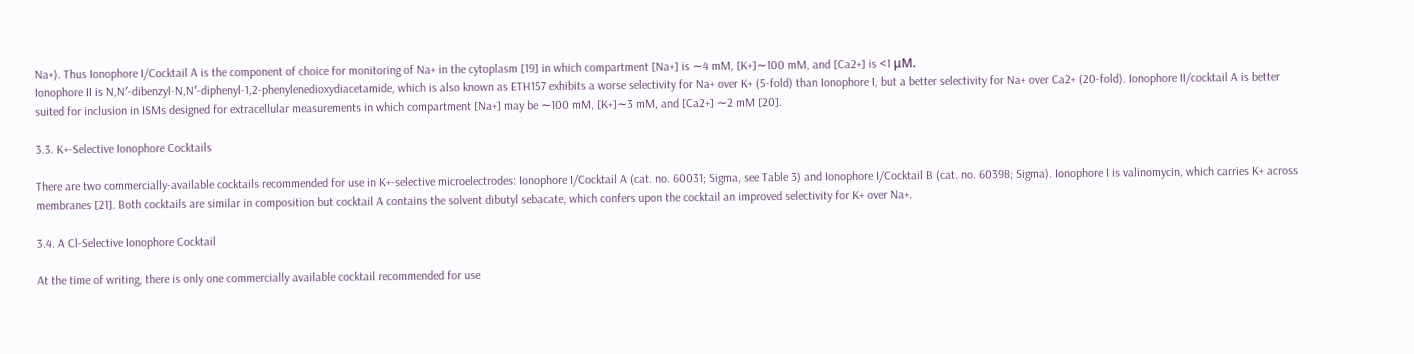Na+). Thus Ionophore I/Cocktail A is the component of choice for monitoring of Na+ in the cytoplasm [19] in which compartment [Na+] is ∼4 mM, [K+]∼100 mM, and [Ca2+] is <1 μM.
Ionophore II is N,N′-dibenzyl-N,N′-diphenyl-1,2-phenylenedioxydiacetamide, which is also known as ETH157 exhibits a worse selectivity for Na+ over K+ (5-fold) than Ionophore I, but a better selectivity for Na+ over Ca2+ (20-fold). Ionophore II/cocktail A is better suited for inclusion in ISMs designed for extracellular measurements in which compartment [Na+] may be ∼100 mM, [K+]∼3 mM, and [Ca2+] ∼2 mM [20].

3.3. K+-Selective Ionophore Cocktails

There are two commercially-available cocktails recommended for use in K+-selective microelectrodes: Ionophore I/Cocktail A (cat. no. 60031; Sigma, see Table 3) and Ionophore I/Cocktail B (cat. no. 60398; Sigma). Ionophore I is valinomycin, which carries K+ across membranes [21]. Both cocktails are similar in composition but cocktail A contains the solvent dibutyl sebacate, which confers upon the cocktail an improved selectivity for K+ over Na+.

3.4. A Cl-Selective Ionophore Cocktail

At the time of writing, there is only one commercially available cocktail recommended for use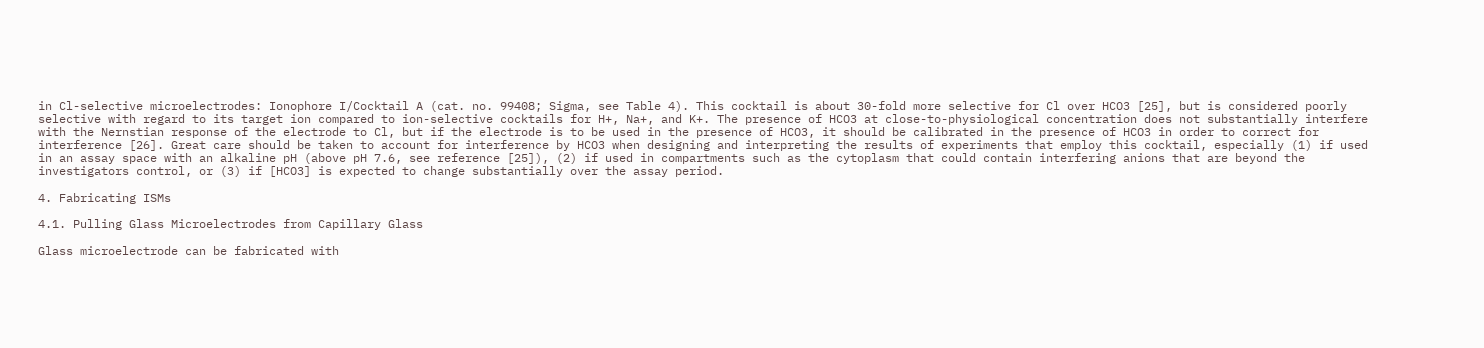in Cl-selective microelectrodes: Ionophore I/Cocktail A (cat. no. 99408; Sigma, see Table 4). This cocktail is about 30-fold more selective for Cl over HCO3 [25], but is considered poorly selective with regard to its target ion compared to ion-selective cocktails for H+, Na+, and K+. The presence of HCO3 at close-to-physiological concentration does not substantially interfere with the Nernstian response of the electrode to Cl, but if the electrode is to be used in the presence of HCO3, it should be calibrated in the presence of HCO3 in order to correct for interference [26]. Great care should be taken to account for interference by HCO3 when designing and interpreting the results of experiments that employ this cocktail, especially (1) if used in an assay space with an alkaline pH (above pH 7.6, see reference [25]), (2) if used in compartments such as the cytoplasm that could contain interfering anions that are beyond the investigators control, or (3) if [HCO3] is expected to change substantially over the assay period.

4. Fabricating ISMs

4.1. Pulling Glass Microelectrodes from Capillary Glass

Glass microelectrode can be fabricated with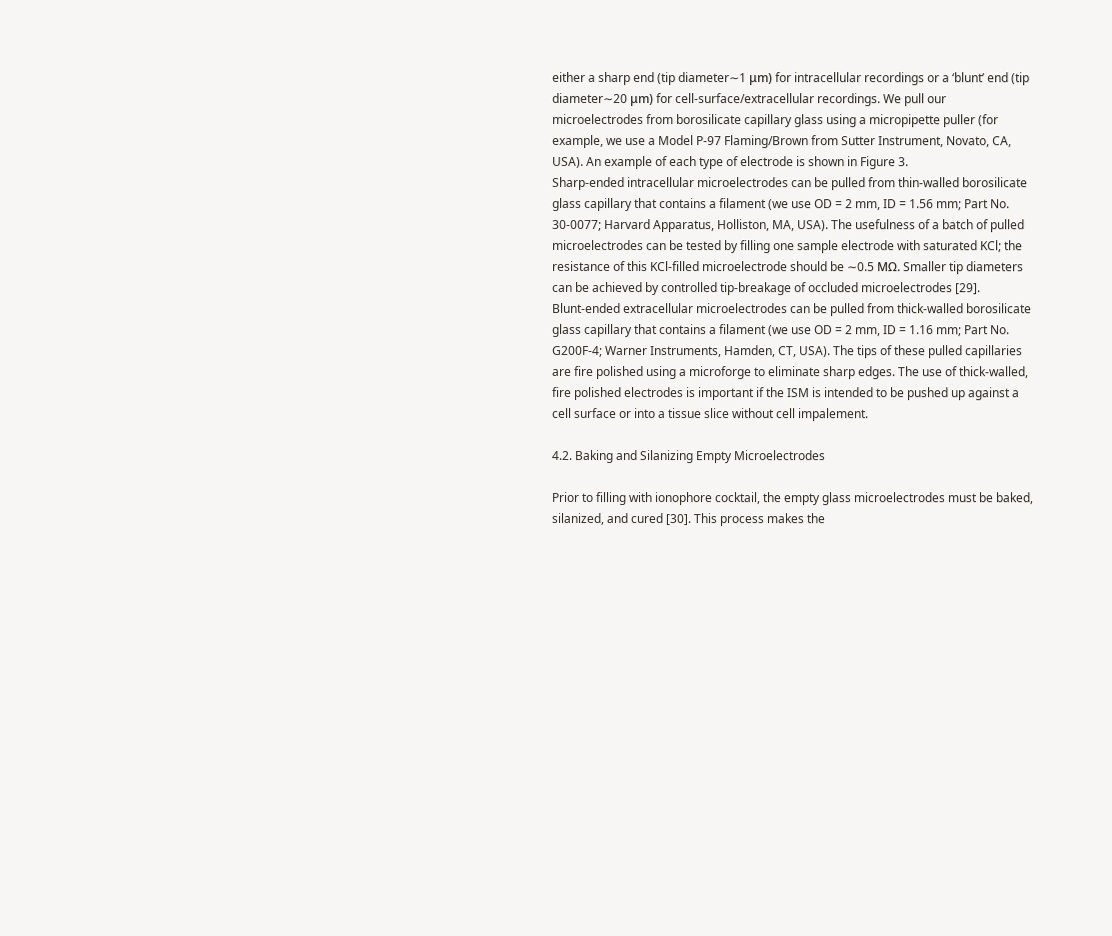either a sharp end (tip diameter∼1 μm) for intracellular recordings or a ‘blunt’ end (tip diameter∼20 μm) for cell-surface/extracellular recordings. We pull our microelectrodes from borosilicate capillary glass using a micropipette puller (for example, we use a Model P-97 Flaming/Brown from Sutter Instrument, Novato, CA, USA). An example of each type of electrode is shown in Figure 3.
Sharp-ended intracellular microelectrodes can be pulled from thin-walled borosilicate glass capillary that contains a filament (we use OD = 2 mm, ID = 1.56 mm; Part No. 30-0077; Harvard Apparatus, Holliston, MA, USA). The usefulness of a batch of pulled microelectrodes can be tested by filling one sample electrode with saturated KCl; the resistance of this KCl-filled microelectrode should be ∼0.5 MΩ. Smaller tip diameters can be achieved by controlled tip-breakage of occluded microelectrodes [29].
Blunt-ended extracellular microelectrodes can be pulled from thick-walled borosilicate glass capillary that contains a filament (we use OD = 2 mm, ID = 1.16 mm; Part No. G200F-4; Warner Instruments, Hamden, CT, USA). The tips of these pulled capillaries are fire polished using a microforge to eliminate sharp edges. The use of thick-walled, fire polished electrodes is important if the ISM is intended to be pushed up against a cell surface or into a tissue slice without cell impalement.

4.2. Baking and Silanizing Empty Microelectrodes

Prior to filling with ionophore cocktail, the empty glass microelectrodes must be baked, silanized, and cured [30]. This process makes the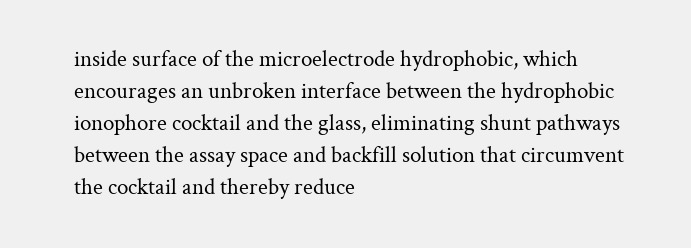inside surface of the microelectrode hydrophobic, which encourages an unbroken interface between the hydrophobic ionophore cocktail and the glass, eliminating shunt pathways between the assay space and backfill solution that circumvent the cocktail and thereby reduce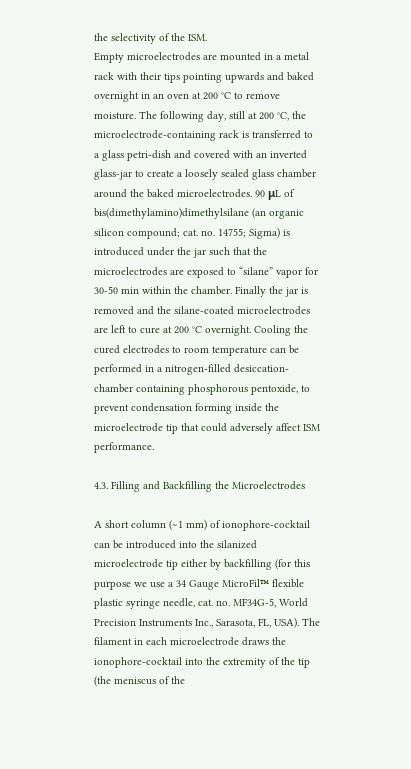the selectivity of the ISM.
Empty microelectrodes are mounted in a metal rack with their tips pointing upwards and baked overnight in an oven at 200 °C to remove moisture. The following day, still at 200 °C, the microelectrode-containing rack is transferred to a glass petri-dish and covered with an inverted glass-jar to create a loosely sealed glass chamber around the baked microelectrodes. 90 μL of bis(dimethylamino)dimethylsilane (an organic silicon compound; cat. no. 14755; Sigma) is introduced under the jar such that the microelectrodes are exposed to “silane” vapor for 30-50 min within the chamber. Finally the jar is removed and the silane-coated microelectrodes are left to cure at 200 °C overnight. Cooling the cured electrodes to room temperature can be performed in a nitrogen-filled desiccation-chamber containing phosphorous pentoxide, to prevent condensation forming inside the microelectrode tip that could adversely affect ISM performance.

4.3. Filling and Backfilling the Microelectrodes

A short column (∼1 mm) of ionophore-cocktail can be introduced into the silanized microelectrode tip either by backfilling (for this purpose we use a 34 Gauge MicroFil™ flexible plastic syringe needle, cat. no. MF34G-5, World Precision Instruments Inc., Sarasota, FL, USA). The filament in each microelectrode draws the ionophore-cocktail into the extremity of the tip (the meniscus of the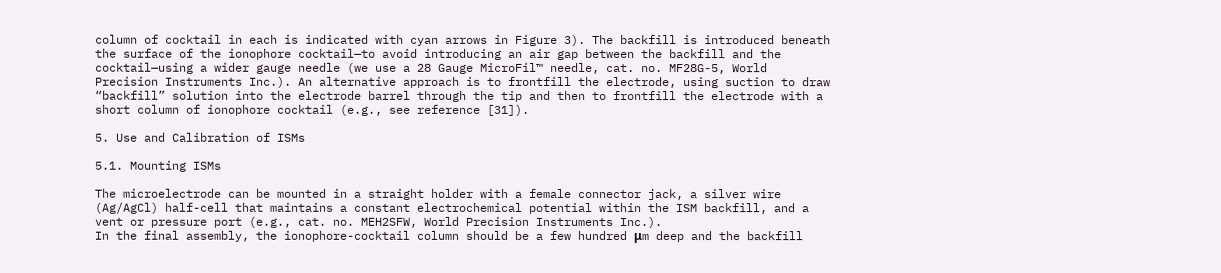column of cocktail in each is indicated with cyan arrows in Figure 3). The backfill is introduced beneath the surface of the ionophore cocktail—to avoid introducing an air gap between the backfill and the cocktail—using a wider gauge needle (we use a 28 Gauge MicroFil™ needle, cat. no. MF28G-5, World Precision Instruments Inc.). An alternative approach is to frontfill the electrode, using suction to draw “backfill” solution into the electrode barrel through the tip and then to frontfill the electrode with a short column of ionophore cocktail (e.g., see reference [31]).

5. Use and Calibration of ISMs

5.1. Mounting ISMs

The microelectrode can be mounted in a straight holder with a female connector jack, a silver wire (Ag/AgCl) half-cell that maintains a constant electrochemical potential within the ISM backfill, and a vent or pressure port (e.g., cat. no. MEH2SFW, World Precision Instruments Inc.).
In the final assembly, the ionophore-cocktail column should be a few hundred μm deep and the backfill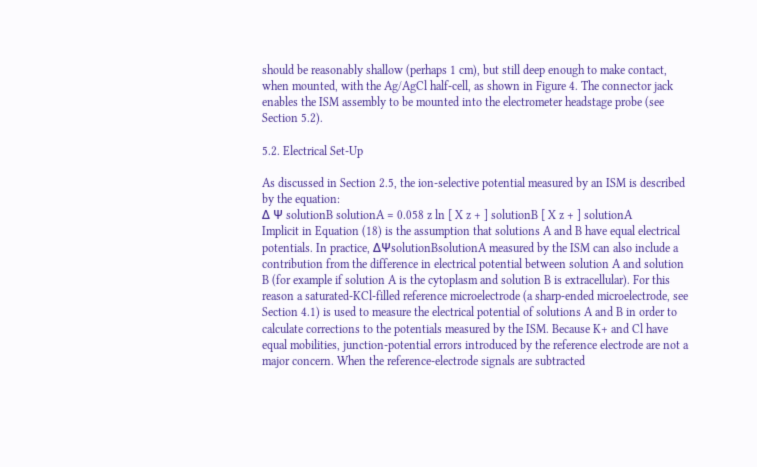should be reasonably shallow (perhaps 1 cm), but still deep enough to make contact, when mounted, with the Ag/AgCl half-cell, as shown in Figure 4. The connector jack enables the ISM assembly to be mounted into the electrometer headstage probe (see Section 5.2).

5.2. Electrical Set-Up

As discussed in Section 2.5, the ion-selective potential measured by an ISM is described by the equation:
Δ Ψ solutionB solutionA = 0.058 z ln [ X z + ] solutionB [ X z + ] solutionA
Implicit in Equation (18) is the assumption that solutions A and B have equal electrical potentials. In practice, ΔΨsolutionBsolutionA measured by the ISM can also include a contribution from the difference in electrical potential between solution A and solution B (for example if solution A is the cytoplasm and solution B is extracellular). For this reason a saturated-KCl-filled reference microelectrode (a sharp-ended microelectrode, see Section 4.1) is used to measure the electrical potential of solutions A and B in order to calculate corrections to the potentials measured by the ISM. Because K+ and Cl have equal mobilities, junction-potential errors introduced by the reference electrode are not a major concern. When the reference-electrode signals are subtracted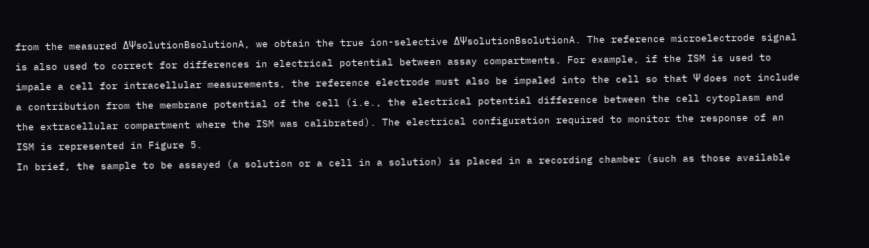from the measured ΔΨsolutionBsolutionA, we obtain the true ion-selective ΔΨsolutionBsolutionA. The reference microelectrode signal is also used to correct for differences in electrical potential between assay compartments. For example, if the ISM is used to impale a cell for intracellular measurements, the reference electrode must also be impaled into the cell so that Ψ does not include a contribution from the membrane potential of the cell (i.e., the electrical potential difference between the cell cytoplasm and the extracellular compartment where the ISM was calibrated). The electrical configuration required to monitor the response of an ISM is represented in Figure 5.
In brief, the sample to be assayed (a solution or a cell in a solution) is placed in a recording chamber (such as those available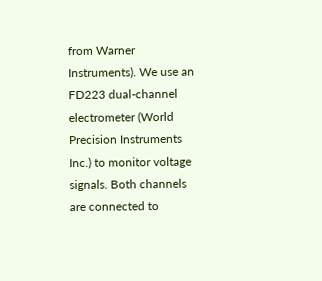from Warner Instruments). We use an FD223 dual-channel electrometer (World Precision Instruments Inc.) to monitor voltage signals. Both channels are connected to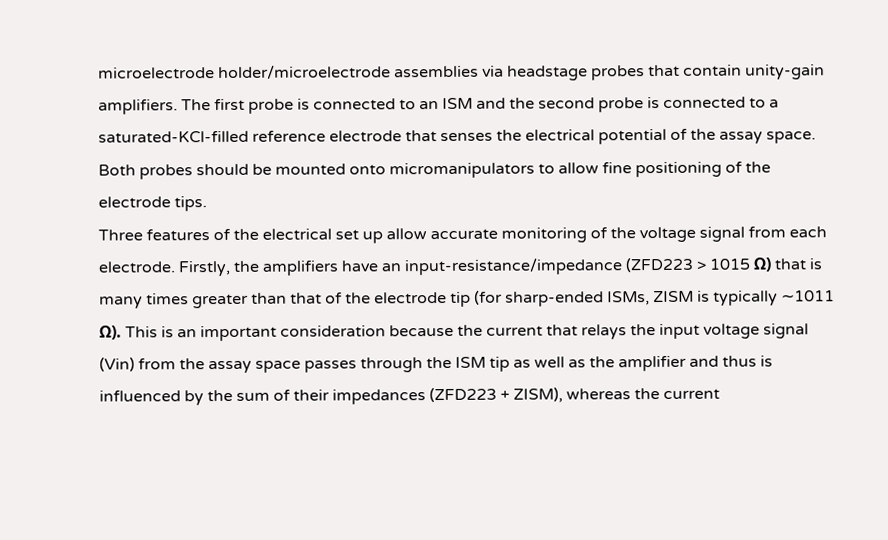microelectrode holder/microelectrode assemblies via headstage probes that contain unity-gain amplifiers. The first probe is connected to an ISM and the second probe is connected to a saturated-KCl-filled reference electrode that senses the electrical potential of the assay space. Both probes should be mounted onto micromanipulators to allow fine positioning of the electrode tips.
Three features of the electrical set up allow accurate monitoring of the voltage signal from each electrode. Firstly, the amplifiers have an input-resistance/impedance (ZFD223 > 1015 Ω) that is many times greater than that of the electrode tip (for sharp-ended ISMs, ZISM is typically ∼1011 Ω). This is an important consideration because the current that relays the input voltage signal (Vin) from the assay space passes through the ISM tip as well as the amplifier and thus is influenced by the sum of their impedances (ZFD223 + ZISM), whereas the current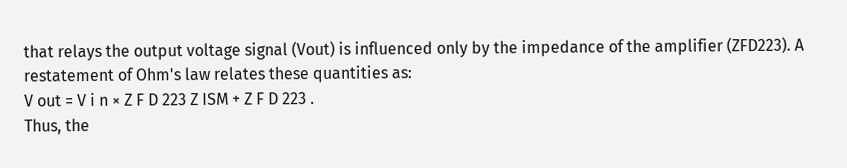that relays the output voltage signal (Vout) is influenced only by the impedance of the amplifier (ZFD223). A restatement of Ohm's law relates these quantities as:
V out = V i n × Z F D 223 Z ISM + Z F D 223 .
Thus, the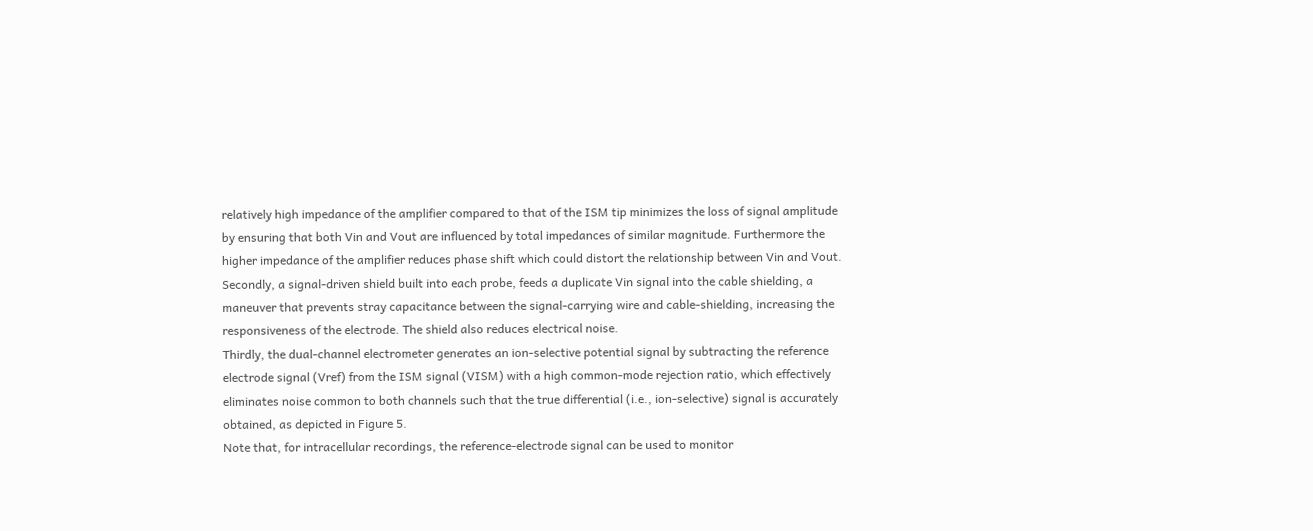relatively high impedance of the amplifier compared to that of the ISM tip minimizes the loss of signal amplitude by ensuring that both Vin and Vout are influenced by total impedances of similar magnitude. Furthermore the higher impedance of the amplifier reduces phase shift which could distort the relationship between Vin and Vout.
Secondly, a signal-driven shield built into each probe, feeds a duplicate Vin signal into the cable shielding, a maneuver that prevents stray capacitance between the signal-carrying wire and cable-shielding, increasing the responsiveness of the electrode. The shield also reduces electrical noise.
Thirdly, the dual-channel electrometer generates an ion-selective potential signal by subtracting the reference electrode signal (Vref) from the ISM signal (VISM) with a high common-mode rejection ratio, which effectively eliminates noise common to both channels such that the true differential (i.e., ion-selective) signal is accurately obtained, as depicted in Figure 5.
Note that, for intracellular recordings, the reference-electrode signal can be used to monitor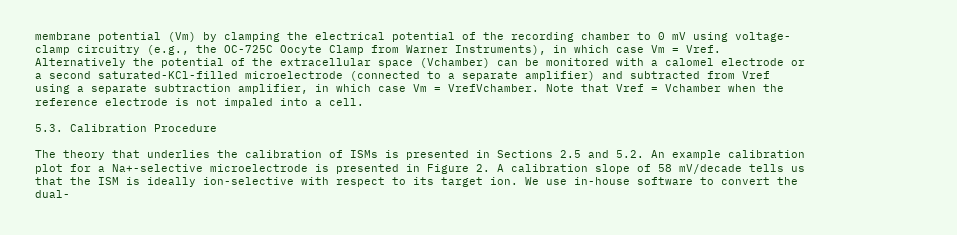membrane potential (Vm) by clamping the electrical potential of the recording chamber to 0 mV using voltage-clamp circuitry (e.g., the OC-725C Oocyte Clamp from Warner Instruments), in which case Vm = Vref. Alternatively the potential of the extracellular space (Vchamber) can be monitored with a calomel electrode or a second saturated-KCl-filled microelectrode (connected to a separate amplifier) and subtracted from Vref using a separate subtraction amplifier, in which case Vm = VrefVchamber. Note that Vref = Vchamber when the reference electrode is not impaled into a cell.

5.3. Calibration Procedure

The theory that underlies the calibration of ISMs is presented in Sections 2.5 and 5.2. An example calibration plot for a Na+-selective microelectrode is presented in Figure 2. A calibration slope of 58 mV/decade tells us that the ISM is ideally ion-selective with respect to its target ion. We use in-house software to convert the dual-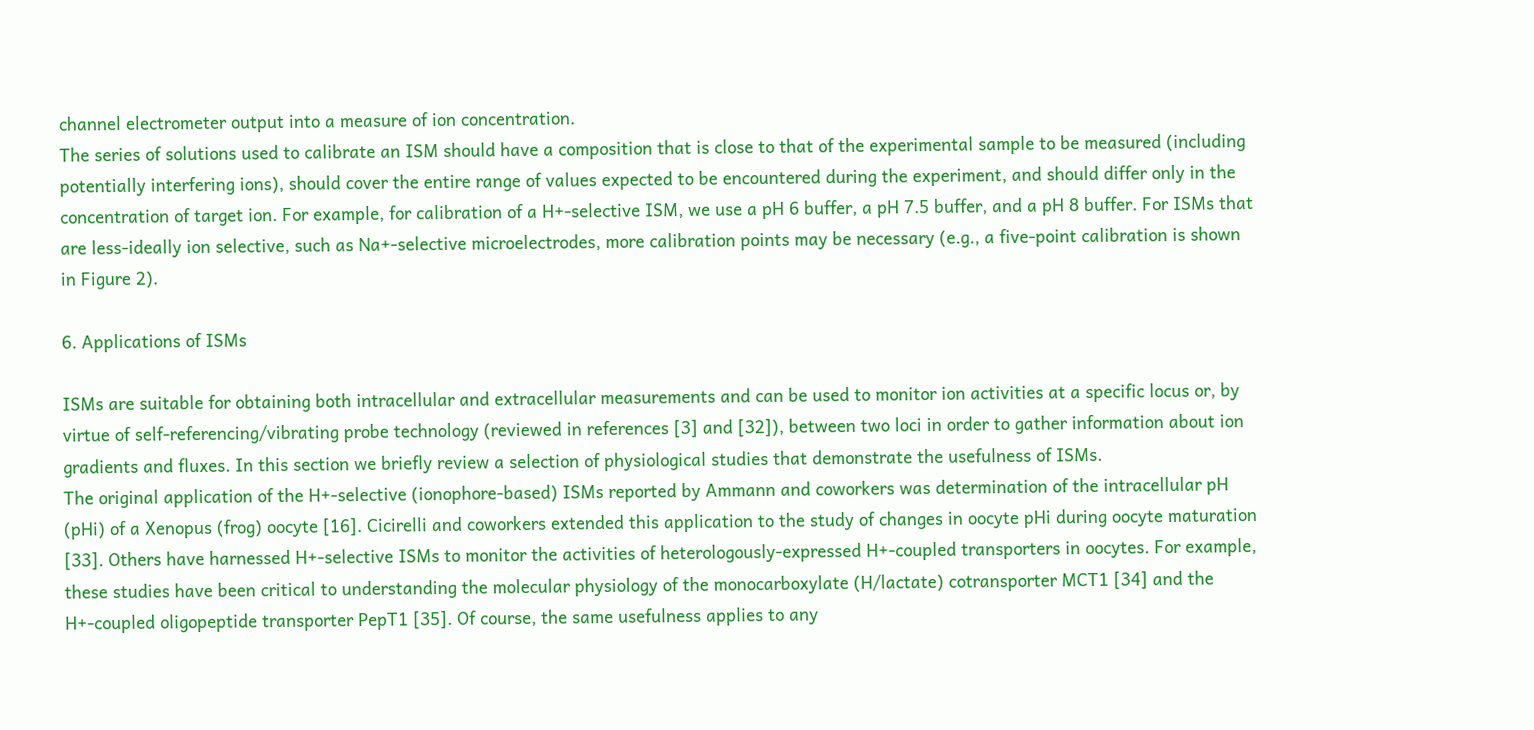channel electrometer output into a measure of ion concentration.
The series of solutions used to calibrate an ISM should have a composition that is close to that of the experimental sample to be measured (including potentially interfering ions), should cover the entire range of values expected to be encountered during the experiment, and should differ only in the concentration of target ion. For example, for calibration of a H+-selective ISM, we use a pH 6 buffer, a pH 7.5 buffer, and a pH 8 buffer. For ISMs that are less-ideally ion selective, such as Na+-selective microelectrodes, more calibration points may be necessary (e.g., a five-point calibration is shown in Figure 2).

6. Applications of ISMs

ISMs are suitable for obtaining both intracellular and extracellular measurements and can be used to monitor ion activities at a specific locus or, by virtue of self-referencing/vibrating probe technology (reviewed in references [3] and [32]), between two loci in order to gather information about ion gradients and fluxes. In this section we briefly review a selection of physiological studies that demonstrate the usefulness of ISMs.
The original application of the H+-selective (ionophore-based) ISMs reported by Ammann and coworkers was determination of the intracellular pH (pHi) of a Xenopus (frog) oocyte [16]. Cicirelli and coworkers extended this application to the study of changes in oocyte pHi during oocyte maturation [33]. Others have harnessed H+-selective ISMs to monitor the activities of heterologously-expressed H+-coupled transporters in oocytes. For example, these studies have been critical to understanding the molecular physiology of the monocarboxylate (H/lactate) cotransporter MCT1 [34] and the H+-coupled oligopeptide transporter PepT1 [35]. Of course, the same usefulness applies to any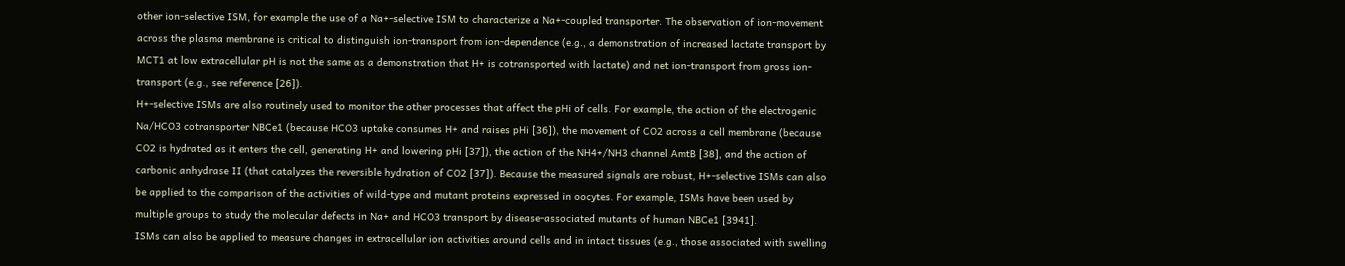other ion-selective ISM, for example the use of a Na+-selective ISM to characterize a Na+-coupled transporter. The observation of ion-movement across the plasma membrane is critical to distinguish ion-transport from ion-dependence (e.g., a demonstration of increased lactate transport by MCT1 at low extracellular pH is not the same as a demonstration that H+ is cotransported with lactate) and net ion-transport from gross ion-transport (e.g., see reference [26]).
H+-selective ISMs are also routinely used to monitor the other processes that affect the pHi of cells. For example, the action of the electrogenic Na/HCO3 cotransporter NBCe1 (because HCO3 uptake consumes H+ and raises pHi [36]), the movement of CO2 across a cell membrane (because CO2 is hydrated as it enters the cell, generating H+ and lowering pHi [37]), the action of the NH4+/NH3 channel AmtB [38], and the action of carbonic anhydrase II (that catalyzes the reversible hydration of CO2 [37]). Because the measured signals are robust, H+-selective ISMs can also be applied to the comparison of the activities of wild-type and mutant proteins expressed in oocytes. For example, ISMs have been used by multiple groups to study the molecular defects in Na+ and HCO3 transport by disease-associated mutants of human NBCe1 [3941].
ISMs can also be applied to measure changes in extracellular ion activities around cells and in intact tissues (e.g., those associated with swelling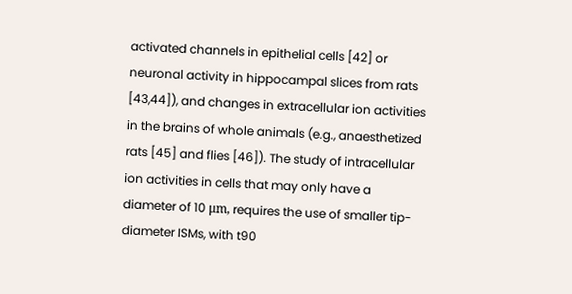activated channels in epithelial cells [42] or neuronal activity in hippocampal slices from rats [43,44]), and changes in extracellular ion activities in the brains of whole animals (e.g., anaesthetized rats [45] and flies [46]). The study of intracellular ion activities in cells that may only have a diameter of 10 μm, requires the use of smaller tip-diameter ISMs, with t90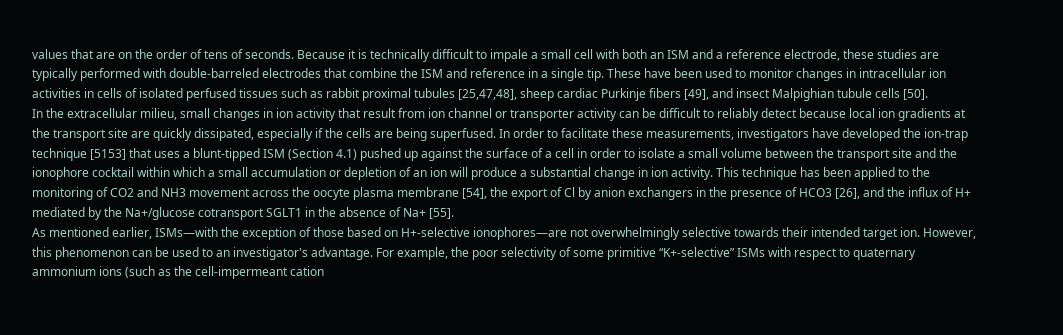values that are on the order of tens of seconds. Because it is technically difficult to impale a small cell with both an ISM and a reference electrode, these studies are typically performed with double-barreled electrodes that combine the ISM and reference in a single tip. These have been used to monitor changes in intracellular ion activities in cells of isolated perfused tissues such as rabbit proximal tubules [25,47,48], sheep cardiac Purkinje fibers [49], and insect Malpighian tubule cells [50].
In the extracellular milieu, small changes in ion activity that result from ion channel or transporter activity can be difficult to reliably detect because local ion gradients at the transport site are quickly dissipated, especially if the cells are being superfused. In order to facilitate these measurements, investigators have developed the ion-trap technique [5153] that uses a blunt-tipped ISM (Section 4.1) pushed up against the surface of a cell in order to isolate a small volume between the transport site and the ionophore cocktail within which a small accumulation or depletion of an ion will produce a substantial change in ion activity. This technique has been applied to the monitoring of CO2 and NH3 movement across the oocyte plasma membrane [54], the export of Cl by anion exchangers in the presence of HCO3 [26], and the influx of H+ mediated by the Na+/glucose cotransport SGLT1 in the absence of Na+ [55].
As mentioned earlier, ISMs—with the exception of those based on H+-selective ionophores—are not overwhelmingly selective towards their intended target ion. However, this phenomenon can be used to an investigator's advantage. For example, the poor selectivity of some primitive “K+-selective” ISMs with respect to quaternary ammonium ions (such as the cell-impermeant cation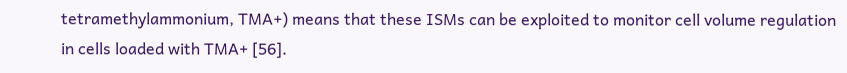tetramethylammonium, TMA+) means that these ISMs can be exploited to monitor cell volume regulation in cells loaded with TMA+ [56].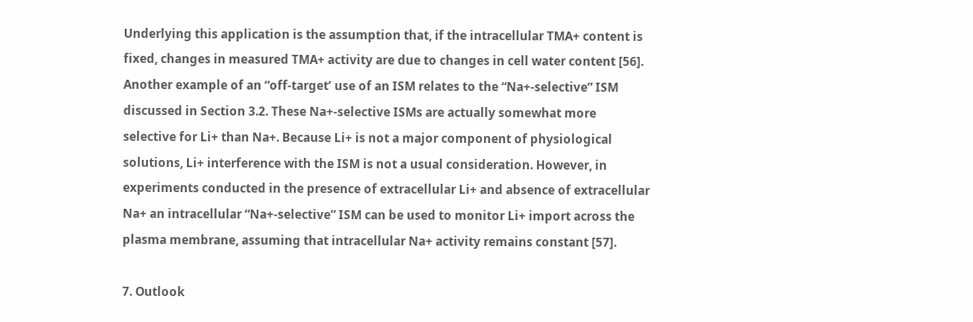Underlying this application is the assumption that, if the intracellular TMA+ content is fixed, changes in measured TMA+ activity are due to changes in cell water content [56]. Another example of an “off-target’ use of an ISM relates to the “Na+-selective” ISM discussed in Section 3.2. These Na+-selective ISMs are actually somewhat more selective for Li+ than Na+. Because Li+ is not a major component of physiological solutions, Li+ interference with the ISM is not a usual consideration. However, in experiments conducted in the presence of extracellular Li+ and absence of extracellular Na+ an intracellular “Na+-selective” ISM can be used to monitor Li+ import across the plasma membrane, assuming that intracellular Na+ activity remains constant [57].

7. Outlook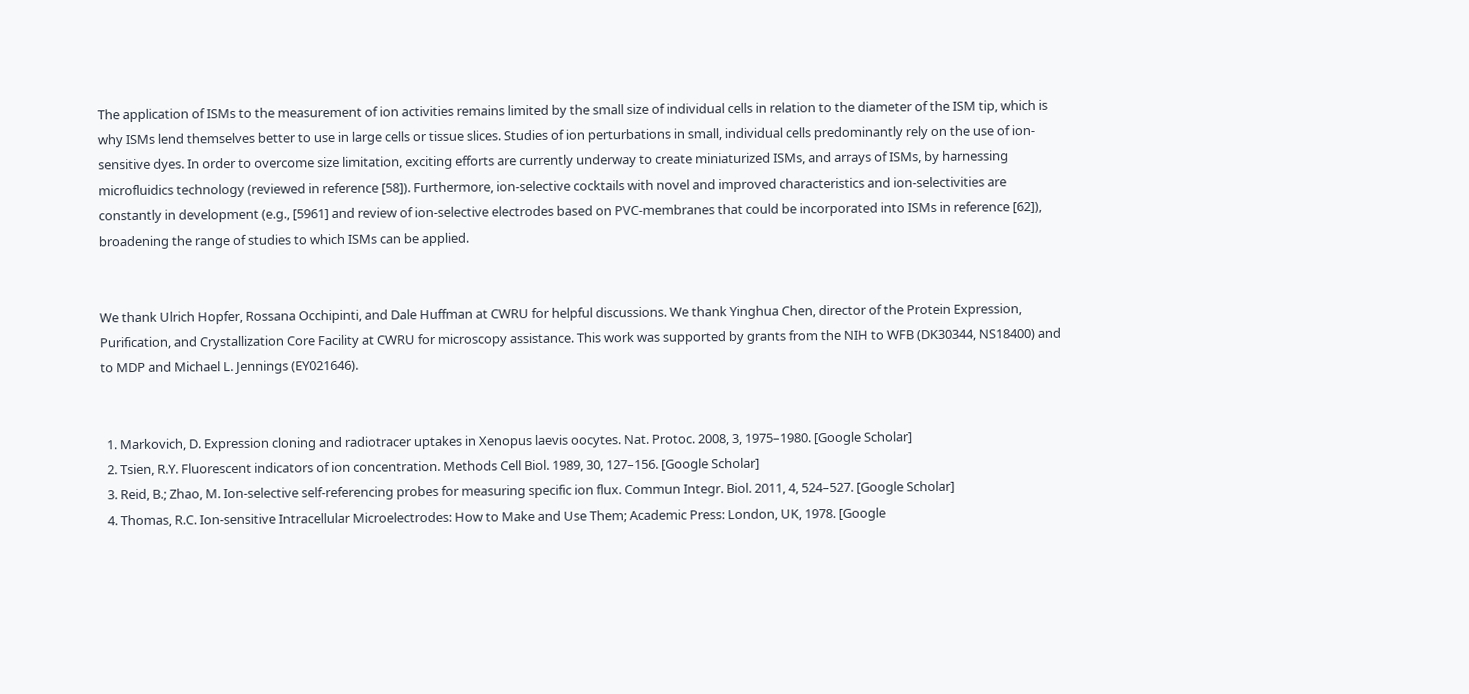The application of ISMs to the measurement of ion activities remains limited by the small size of individual cells in relation to the diameter of the ISM tip, which is why ISMs lend themselves better to use in large cells or tissue slices. Studies of ion perturbations in small, individual cells predominantly rely on the use of ion-sensitive dyes. In order to overcome size limitation, exciting efforts are currently underway to create miniaturized ISMs, and arrays of ISMs, by harnessing microfluidics technology (reviewed in reference [58]). Furthermore, ion-selective cocktails with novel and improved characteristics and ion-selectivities are constantly in development (e.g., [5961] and review of ion-selective electrodes based on PVC-membranes that could be incorporated into ISMs in reference [62]), broadening the range of studies to which ISMs can be applied.


We thank Ulrich Hopfer, Rossana Occhipinti, and Dale Huffman at CWRU for helpful discussions. We thank Yinghua Chen, director of the Protein Expression, Purification, and Crystallization Core Facility at CWRU for microscopy assistance. This work was supported by grants from the NIH to WFB (DK30344, NS18400) and to MDP and Michael L. Jennings (EY021646).


  1. Markovich, D. Expression cloning and radiotracer uptakes in Xenopus laevis oocytes. Nat. Protoc. 2008, 3, 1975–1980. [Google Scholar]
  2. Tsien, R.Y. Fluorescent indicators of ion concentration. Methods Cell Biol. 1989, 30, 127–156. [Google Scholar]
  3. Reid, B.; Zhao, M. Ion-selective self-referencing probes for measuring specific ion flux. Commun Integr. Biol. 2011, 4, 524–527. [Google Scholar]
  4. Thomas, R.C. Ion-sensitive Intracellular Microelectrodes: How to Make and Use Them; Academic Press: London, UK, 1978. [Google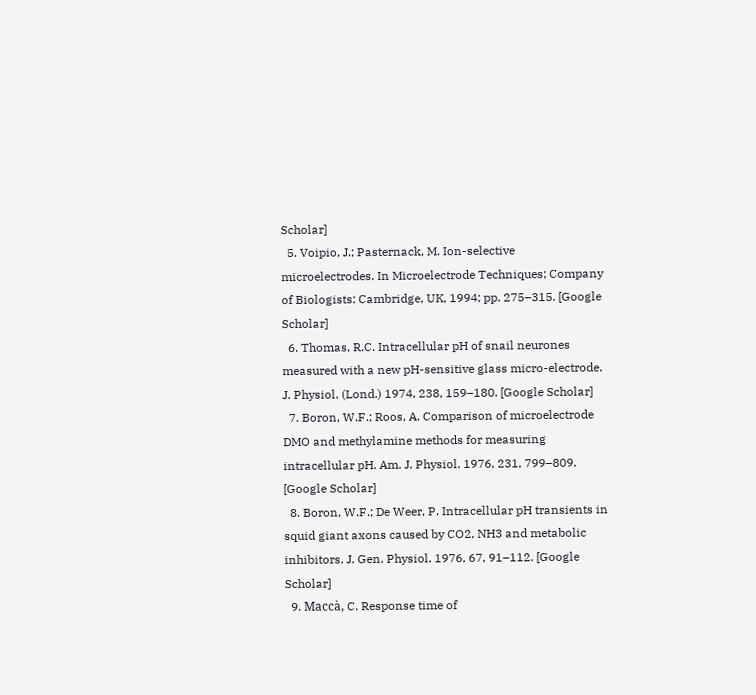Scholar]
  5. Voipio, J.; Pasternack, M. Ion-selective microelectrodes. In Microelectrode Techniques; Company of Biologists: Cambridge, UK, 1994; pp. 275–315. [Google Scholar]
  6. Thomas, R.C. Intracellular pH of snail neurones measured with a new pH-sensitive glass micro-electrode. J. Physiol. (Lond.) 1974, 238, 159–180. [Google Scholar]
  7. Boron, W.F.; Roos, A. Comparison of microelectrode DMO and methylamine methods for measuring intracellular pH. Am. J. Physiol. 1976, 231, 799–809. [Google Scholar]
  8. Boron, W.F.; De Weer, P. Intracellular pH transients in squid giant axons caused by CO2, NH3 and metabolic inhibitors. J. Gen. Physiol. 1976, 67, 91–112. [Google Scholar]
  9. Maccà, C. Response time of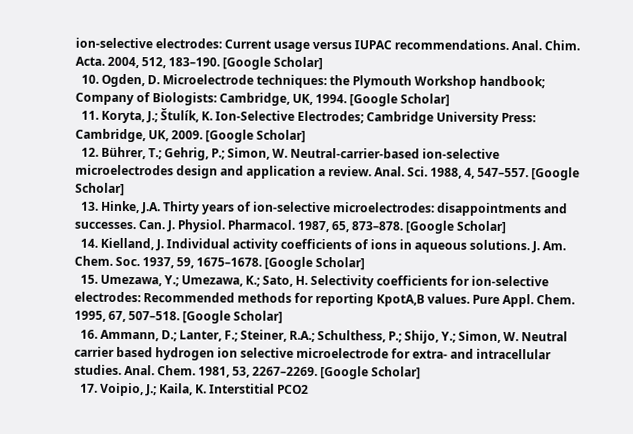ion-selective electrodes: Current usage versus IUPAC recommendations. Anal. Chim. Acta. 2004, 512, 183–190. [Google Scholar]
  10. Ogden, D. Microelectrode techniques: the Plymouth Workshop handbook; Company of Biologists: Cambridge, UK, 1994. [Google Scholar]
  11. Koryta, J.; Štulík, K. Ion-Selective Electrodes; Cambridge University Press: Cambridge, UK, 2009. [Google Scholar]
  12. Bührer, T.; Gehrig, P.; Simon, W. Neutral-carrier-based ion-selective microelectrodes design and application a review. Anal. Sci. 1988, 4, 547–557. [Google Scholar]
  13. Hinke, J.A. Thirty years of ion-selective microelectrodes: disappointments and successes. Can. J. Physiol. Pharmacol. 1987, 65, 873–878. [Google Scholar]
  14. Kielland, J. Individual activity coefficients of ions in aqueous solutions. J. Am. Chem. Soc. 1937, 59, 1675–1678. [Google Scholar]
  15. Umezawa, Y.; Umezawa, K.; Sato, H. Selectivity coefficients for ion-selective electrodes: Recommended methods for reporting KpotA,B values. Pure Appl. Chem. 1995, 67, 507–518. [Google Scholar]
  16. Ammann, D.; Lanter, F.; Steiner, R.A.; Schulthess, P.; Shijo, Y.; Simon, W. Neutral carrier based hydrogen ion selective microelectrode for extra- and intracellular studies. Anal. Chem. 1981, 53, 2267–2269. [Google Scholar]
  17. Voipio, J.; Kaila, K. Interstitial PCO2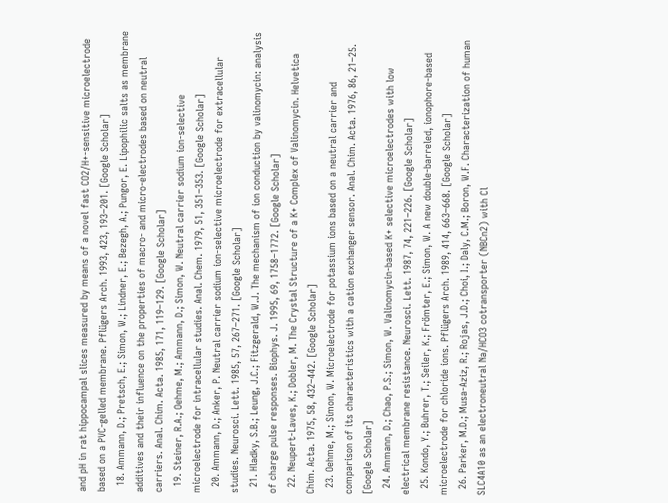and pH in rat hippocampal slices measured by means of a novel fast CO2/H+-sensitive microelectrode based on a PVC-gelled membrane. Pflügers Arch. 1993, 423, 193–201. [Google Scholar]
  18. Ammann, D.; Pretsch, E.; Simon, W.; Lindner, E.; Bezegh, A.; Pungor, E. Lipophilic salts as membrane additives and their influence on the properties of macro- and micro-electrodes based on neutral carriers. Anal. Chim. Acta. 1985, 171, 119–129. [Google Scholar]
  19. Steiner, R.A.; Oehme, M.; Ammann, D.; Simon, W. Neutral carrier sodium ion-selective microelectrode for intracellular studies. Anal. Chem. 1979, 51, 351–353. [Google Scholar]
  20. Ammann, D.; Anker, P. Neutral carrier sodium ion-selective microelectrode for extracellular studies. Neurosci. Lett. 1985, 57, 267–271. [Google Scholar]
  21. Hladky, S.B.; Leung, J.C.; Fitzgerald, W.J. The mechanism of ion conduction by valinomycin: analysis of charge pulse responses. Biophys. J. 1995, 69, 1758–1772. [Google Scholar]
  22. Neupert-Laves, K.; Dobler, M. The Crystal Structure of a K+ Complex of Valinomycin. Helvetica Chim. Acta. 1975, 58, 432–442. [Google Scholar]
  23. Oehme, M.; Simon, W. Microelectrode for potassium ions based on a neutral carrier and comparison of its characteristics with a cation exchanger sensor. Anal. Chim. Acta. 1976, 86, 21–25. [Google Scholar]
  24. Ammann, D.; Chao, P.S.; Simon, W. Valinomycin-based K+ selective microelectrodes with low electrical membrane resistance. Neurosci. Lett. 1987, 74, 221–226. [Google Scholar]
  25. Kondo, Y.; Buhrer, T.; Seiler, K.; Frömter, E.; Simon, W. A new double-barreled, ionophore-based microelectrode for chloride ions. Pflügers Arch. 1989, 414, 663–668. [Google Scholar]
  26. Parker, M.D.; Musa-Aziz, R.; Rojas, J.D.; Choi, I.; Daly, C.M.; Boron, W.F. Characterization of human SLC4A10 as an electroneutral Na/HCO3 cotransporter (NBCn2) with Cl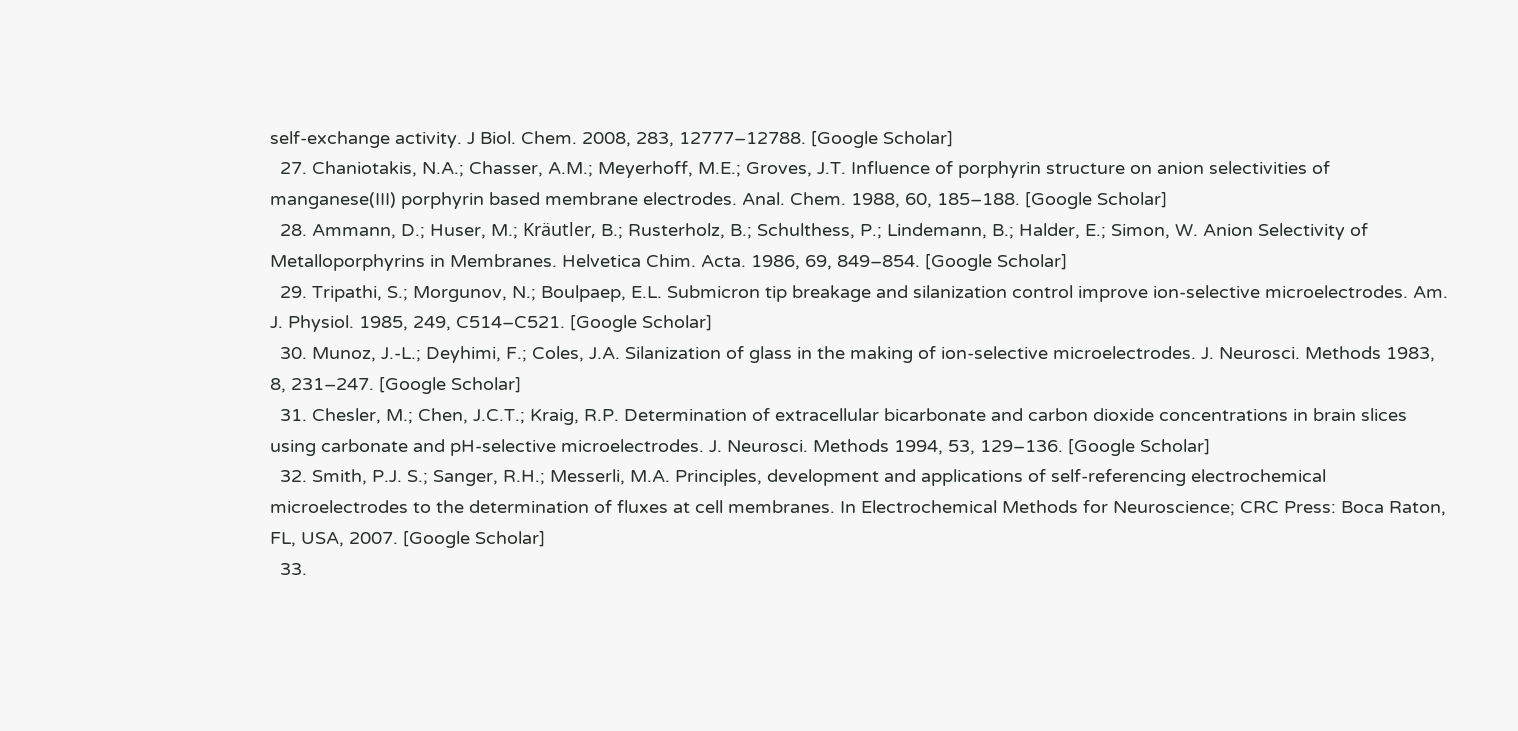self-exchange activity. J Biol. Chem. 2008, 283, 12777–12788. [Google Scholar]
  27. Chaniotakis, N.A.; Chasser, A.M.; Meyerhoff, M.E.; Groves, J.T. Influence of porphyrin structure on anion selectivities of manganese(III) porphyrin based membrane electrodes. Anal. Chem. 1988, 60, 185–188. [Google Scholar]
  28. Ammann, D.; Huser, M.; Kräutler, B.; Rusterholz, B.; Schulthess, P.; Lindemann, B.; Halder, E.; Simon, W. Anion Selectivity of Metalloporphyrins in Membranes. Helvetica Chim. Acta. 1986, 69, 849–854. [Google Scholar]
  29. Tripathi, S.; Morgunov, N.; Boulpaep, E.L. Submicron tip breakage and silanization control improve ion-selective microelectrodes. Am. J. Physiol. 1985, 249, C514–C521. [Google Scholar]
  30. Munoz, J.-L.; Deyhimi, F.; Coles, J.A. Silanization of glass in the making of ion-selective microelectrodes. J. Neurosci. Methods 1983, 8, 231–247. [Google Scholar]
  31. Chesler, M.; Chen, J.C.T.; Kraig, R.P. Determination of extracellular bicarbonate and carbon dioxide concentrations in brain slices using carbonate and pH-selective microelectrodes. J. Neurosci. Methods 1994, 53, 129–136. [Google Scholar]
  32. Smith, P.J. S.; Sanger, R.H.; Messerli, M.A. Principles, development and applications of self-referencing electrochemical microelectrodes to the determination of fluxes at cell membranes. In Electrochemical Methods for Neuroscience; CRC Press: Boca Raton, FL, USA, 2007. [Google Scholar]
  33.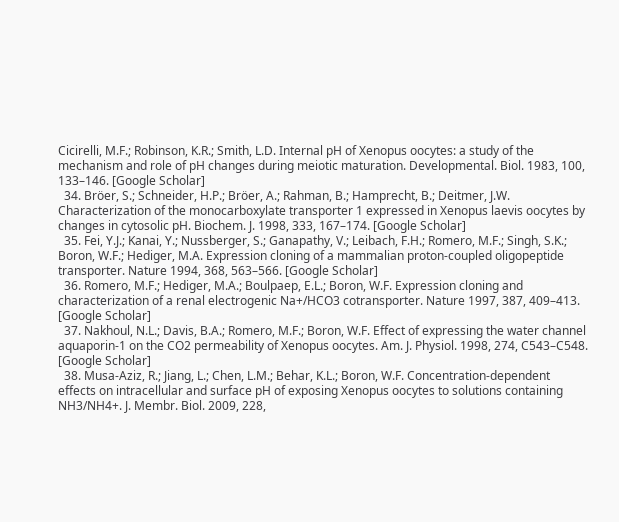Cicirelli, M.F.; Robinson, K.R.; Smith, L.D. Internal pH of Xenopus oocytes: a study of the mechanism and role of pH changes during meiotic maturation. Developmental. Biol. 1983, 100, 133–146. [Google Scholar]
  34. Bröer, S.; Schneider, H.P.; Bröer, A.; Rahman, B.; Hamprecht, B.; Deitmer, J.W. Characterization of the monocarboxylate transporter 1 expressed in Xenopus laevis oocytes by changes in cytosolic pH. Biochem. J. 1998, 333, 167–174. [Google Scholar]
  35. Fei, Y.J.; Kanai, Y.; Nussberger, S.; Ganapathy, V.; Leibach, F.H.; Romero, M.F.; Singh, S.K.; Boron, W.F.; Hediger, M.A. Expression cloning of a mammalian proton-coupled oligopeptide transporter. Nature 1994, 368, 563–566. [Google Scholar]
  36. Romero, M.F.; Hediger, M.A.; Boulpaep, E.L.; Boron, W.F. Expression cloning and characterization of a renal electrogenic Na+/HCO3 cotransporter. Nature 1997, 387, 409–413. [Google Scholar]
  37. Nakhoul, N.L.; Davis, B.A.; Romero, M.F.; Boron, W.F. Effect of expressing the water channel aquaporin-1 on the CO2 permeability of Xenopus oocytes. Am. J. Physiol. 1998, 274, C543–C548. [Google Scholar]
  38. Musa-Aziz, R.; Jiang, L.; Chen, L.M.; Behar, K.L.; Boron, W.F. Concentration-dependent effects on intracellular and surface pH of exposing Xenopus oocytes to solutions containing NH3/NH4+. J. Membr. Biol. 2009, 228,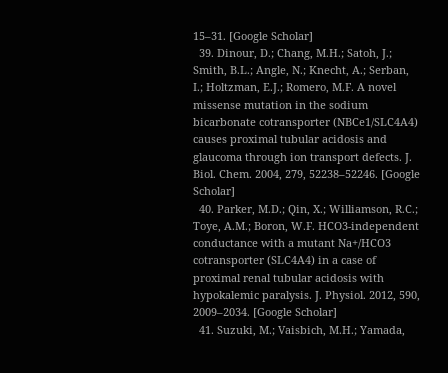15–31. [Google Scholar]
  39. Dinour, D.; Chang, M.H.; Satoh, J.; Smith, B.L.; Angle, N.; Knecht, A.; Serban, I.; Holtzman, E.J.; Romero, M.F. A novel missense mutation in the sodium bicarbonate cotransporter (NBCe1/SLC4A4) causes proximal tubular acidosis and glaucoma through ion transport defects. J. Biol. Chem. 2004, 279, 52238–52246. [Google Scholar]
  40. Parker, M.D.; Qin, X.; Williamson, R.C.; Toye, A.M.; Boron, W.F. HCO3-independent conductance with a mutant Na+/HCO3 cotransporter (SLC4A4) in a case of proximal renal tubular acidosis with hypokalemic paralysis. J. Physiol. 2012, 590, 2009–2034. [Google Scholar]
  41. Suzuki, M.; Vaisbich, M.H.; Yamada,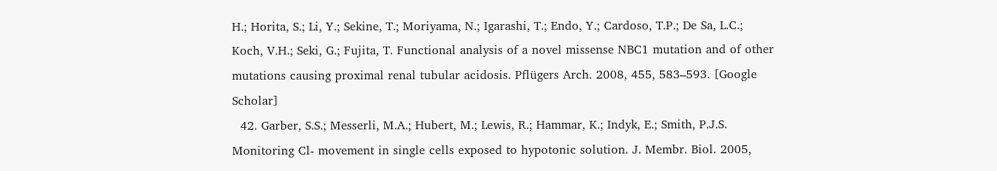H.; Horita, S.; Li, Y.; Sekine, T.; Moriyama, N.; Igarashi, T.; Endo, Y.; Cardoso, T.P.; De Sa, L.C.; Koch, V.H.; Seki, G.; Fujita, T. Functional analysis of a novel missense NBC1 mutation and of other mutations causing proximal renal tubular acidosis. Pflügers Arch. 2008, 455, 583–593. [Google Scholar]
  42. Garber, S.S.; Messerli, M.A.; Hubert, M.; Lewis, R.; Hammar, K.; Indyk, E.; Smith, P.J.S. Monitoring Cl- movement in single cells exposed to hypotonic solution. J. Membr. Biol. 2005,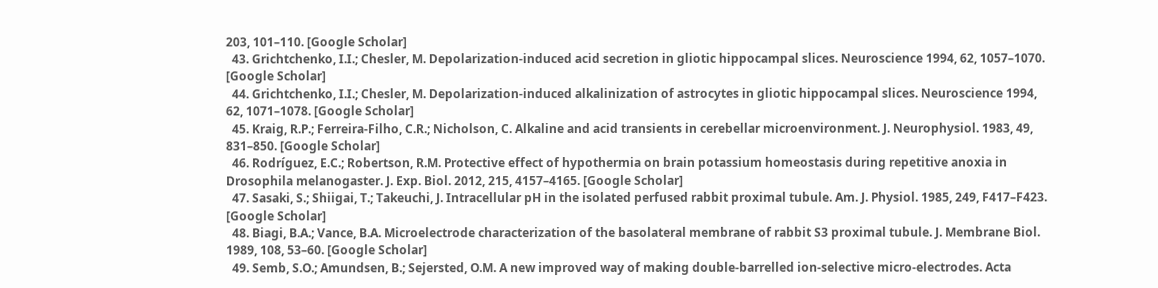203, 101–110. [Google Scholar]
  43. Grichtchenko, I.I.; Chesler, M. Depolarization-induced acid secretion in gliotic hippocampal slices. Neuroscience 1994, 62, 1057–1070. [Google Scholar]
  44. Grichtchenko, I.I.; Chesler, M. Depolarization-induced alkalinization of astrocytes in gliotic hippocampal slices. Neuroscience 1994, 62, 1071–1078. [Google Scholar]
  45. Kraig, R.P.; Ferreira-Filho, C.R.; Nicholson, C. Alkaline and acid transients in cerebellar microenvironment. J. Neurophysiol. 1983, 49, 831–850. [Google Scholar]
  46. Rodríguez, E.C.; Robertson, R.M. Protective effect of hypothermia on brain potassium homeostasis during repetitive anoxia in Drosophila melanogaster. J. Exp. Biol. 2012, 215, 4157–4165. [Google Scholar]
  47. Sasaki, S.; Shiigai, T.; Takeuchi, J. Intracellular pH in the isolated perfused rabbit proximal tubule. Am. J. Physiol. 1985, 249, F417–F423. [Google Scholar]
  48. Biagi, B.A.; Vance, B.A. Microelectrode characterization of the basolateral membrane of rabbit S3 proximal tubule. J. Membrane Biol. 1989, 108, 53–60. [Google Scholar]
  49. Semb, S.O.; Amundsen, B.; Sejersted, O.M. A new improved way of making double-barrelled ion-selective micro-electrodes. Acta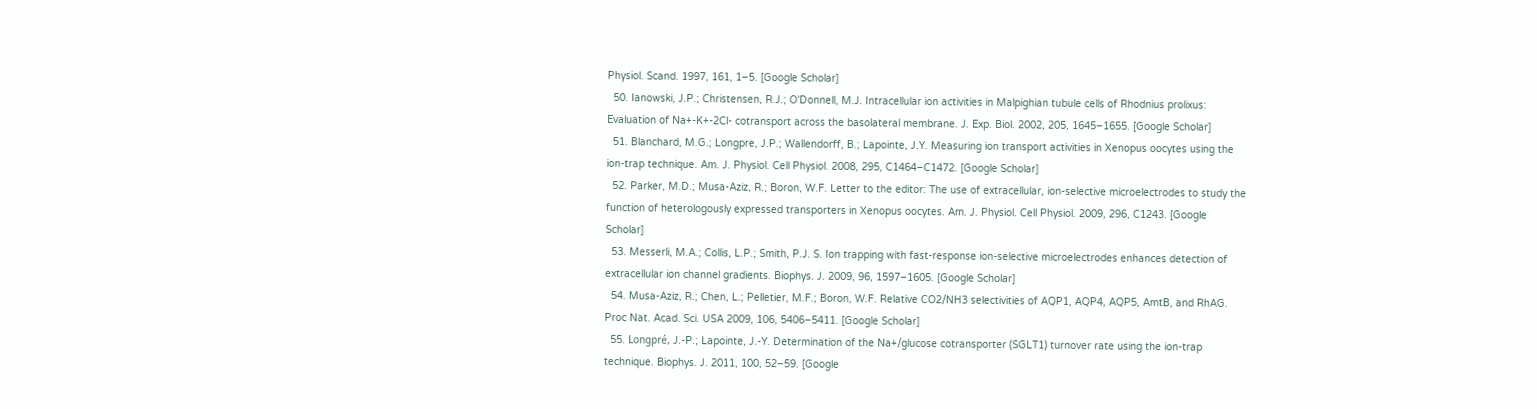Physiol. Scand. 1997, 161, 1–5. [Google Scholar]
  50. Ianowski, J.P.; Christensen, R.J.; O'Donnell, M.J. Intracellular ion activities in Malpighian tubule cells of Rhodnius prolixus: Evaluation of Na+-K+-2Cl- cotransport across the basolateral membrane. J. Exp. Biol. 2002, 205, 1645–1655. [Google Scholar]
  51. Blanchard, M.G.; Longpre, J.P.; Wallendorff, B.; Lapointe, J.Y. Measuring ion transport activities in Xenopus oocytes using the ion-trap technique. Am. J. Physiol. Cell Physiol. 2008, 295, C1464–C1472. [Google Scholar]
  52. Parker, M.D.; Musa-Aziz, R.; Boron, W.F. Letter to the editor: The use of extracellular, ion-selective microelectrodes to study the function of heterologously expressed transporters in Xenopus oocytes. Am. J. Physiol. Cell Physiol. 2009, 296, C1243. [Google Scholar]
  53. Messerli, M.A.; Collis, L.P.; Smith, P.J. S. Ion trapping with fast-response ion-selective microelectrodes enhances detection of extracellular ion channel gradients. Biophys. J. 2009, 96, 1597–1605. [Google Scholar]
  54. Musa-Aziz, R.; Chen, L.; Pelletier, M.F.; Boron, W.F. Relative CO2/NH3 selectivities of AQP1, AQP4, AQP5, AmtB, and RhAG. Proc Nat. Acad. Sci. USA 2009, 106, 5406–5411. [Google Scholar]
  55. Longpré, J.-P.; Lapointe, J.-Y. Determination of the Na+/glucose cotransporter (SGLT1) turnover rate using the ion-trap technique. Biophys. J. 2011, 100, 52–59. [Google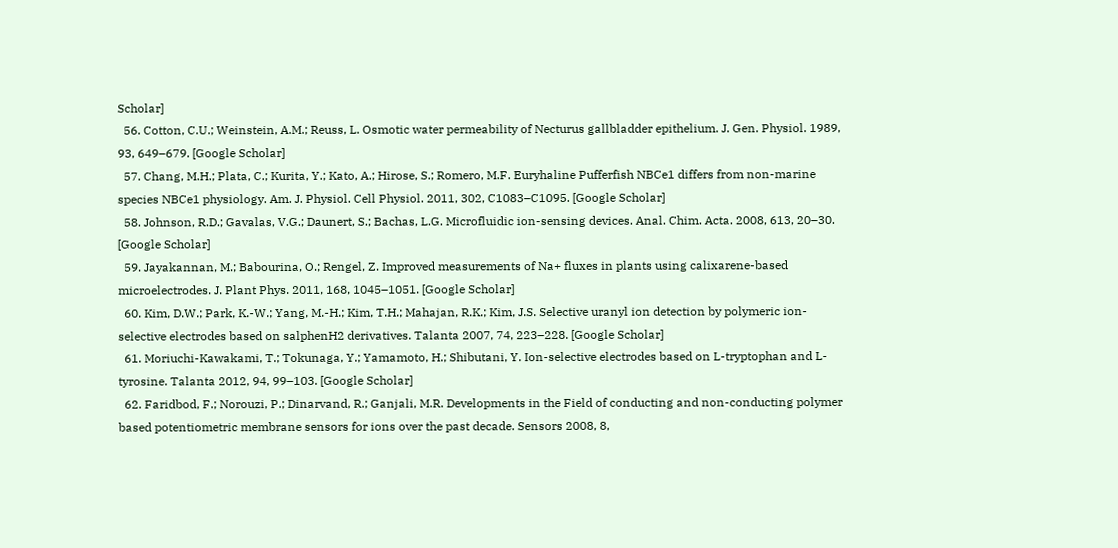Scholar]
  56. Cotton, C.U.; Weinstein, A.M.; Reuss, L. Osmotic water permeability of Necturus gallbladder epithelium. J. Gen. Physiol. 1989, 93, 649–679. [Google Scholar]
  57. Chang, M.H.; Plata, C.; Kurita, Y.; Kato, A.; Hirose, S.; Romero, M.F. Euryhaline Pufferfish NBCe1 differs from non-marine species NBCe1 physiology. Am. J. Physiol. Cell Physiol. 2011, 302, C1083–C1095. [Google Scholar]
  58. Johnson, R.D.; Gavalas, V.G.; Daunert, S.; Bachas, L.G. Microfluidic ion-sensing devices. Anal. Chim. Acta. 2008, 613, 20–30. [Google Scholar]
  59. Jayakannan, M.; Babourina, O.; Rengel, Z. Improved measurements of Na+ fluxes in plants using calixarene-based microelectrodes. J. Plant Phys. 2011, 168, 1045–1051. [Google Scholar]
  60. Kim, D.W.; Park, K.-W.; Yang, M.-H.; Kim, T.H.; Mahajan, R.K.; Kim, J.S. Selective uranyl ion detection by polymeric ion-selective electrodes based on salphenH2 derivatives. Talanta 2007, 74, 223–228. [Google Scholar]
  61. Moriuchi-Kawakami, T.; Tokunaga, Y.; Yamamoto, H.; Shibutani, Y. Ion-selective electrodes based on L-tryptophan and L-tyrosine. Talanta 2012, 94, 99–103. [Google Scholar]
  62. Faridbod, F.; Norouzi, P.; Dinarvand, R.; Ganjali, M.R. Developments in the Field of conducting and non-conducting polymer based potentiometric membrane sensors for ions over the past decade. Sensors 2008, 8,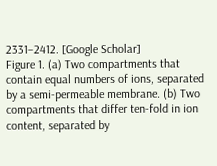2331–2412. [Google Scholar]
Figure 1. (a) Two compartments that contain equal numbers of ions, separated by a semi-permeable membrane. (b) Two compartments that differ ten-fold in ion content, separated by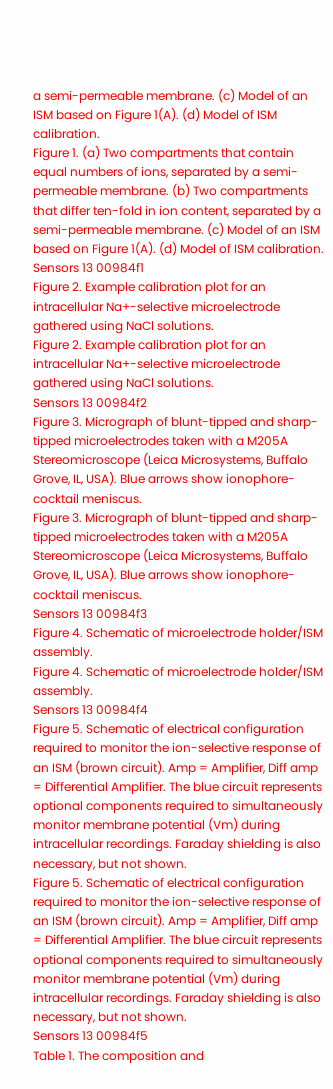a semi-permeable membrane. (c) Model of an ISM based on Figure 1(A). (d) Model of ISM calibration.
Figure 1. (a) Two compartments that contain equal numbers of ions, separated by a semi-permeable membrane. (b) Two compartments that differ ten-fold in ion content, separated by a semi-permeable membrane. (c) Model of an ISM based on Figure 1(A). (d) Model of ISM calibration.
Sensors 13 00984f1
Figure 2. Example calibration plot for an intracellular Na+-selective microelectrode gathered using NaCl solutions.
Figure 2. Example calibration plot for an intracellular Na+-selective microelectrode gathered using NaCl solutions.
Sensors 13 00984f2
Figure 3. Micrograph of blunt-tipped and sharp-tipped microelectrodes taken with a M205A Stereomicroscope (Leica Microsystems, Buffalo Grove, IL, USA). Blue arrows show ionophore-cocktail meniscus.
Figure 3. Micrograph of blunt-tipped and sharp-tipped microelectrodes taken with a M205A Stereomicroscope (Leica Microsystems, Buffalo Grove, IL, USA). Blue arrows show ionophore-cocktail meniscus.
Sensors 13 00984f3
Figure 4. Schematic of microelectrode holder/ISM assembly.
Figure 4. Schematic of microelectrode holder/ISM assembly.
Sensors 13 00984f4
Figure 5. Schematic of electrical configuration required to monitor the ion-selective response of an ISM (brown circuit). Amp = Amplifier, Diff amp = Differential Amplifier. The blue circuit represents optional components required to simultaneously monitor membrane potential (Vm) during intracellular recordings. Faraday shielding is also necessary, but not shown.
Figure 5. Schematic of electrical configuration required to monitor the ion-selective response of an ISM (brown circuit). Amp = Amplifier, Diff amp = Differential Amplifier. The blue circuit represents optional components required to simultaneously monitor membrane potential (Vm) during intracellular recordings. Faraday shielding is also necessary, but not shown.
Sensors 13 00984f5
Table 1. The composition and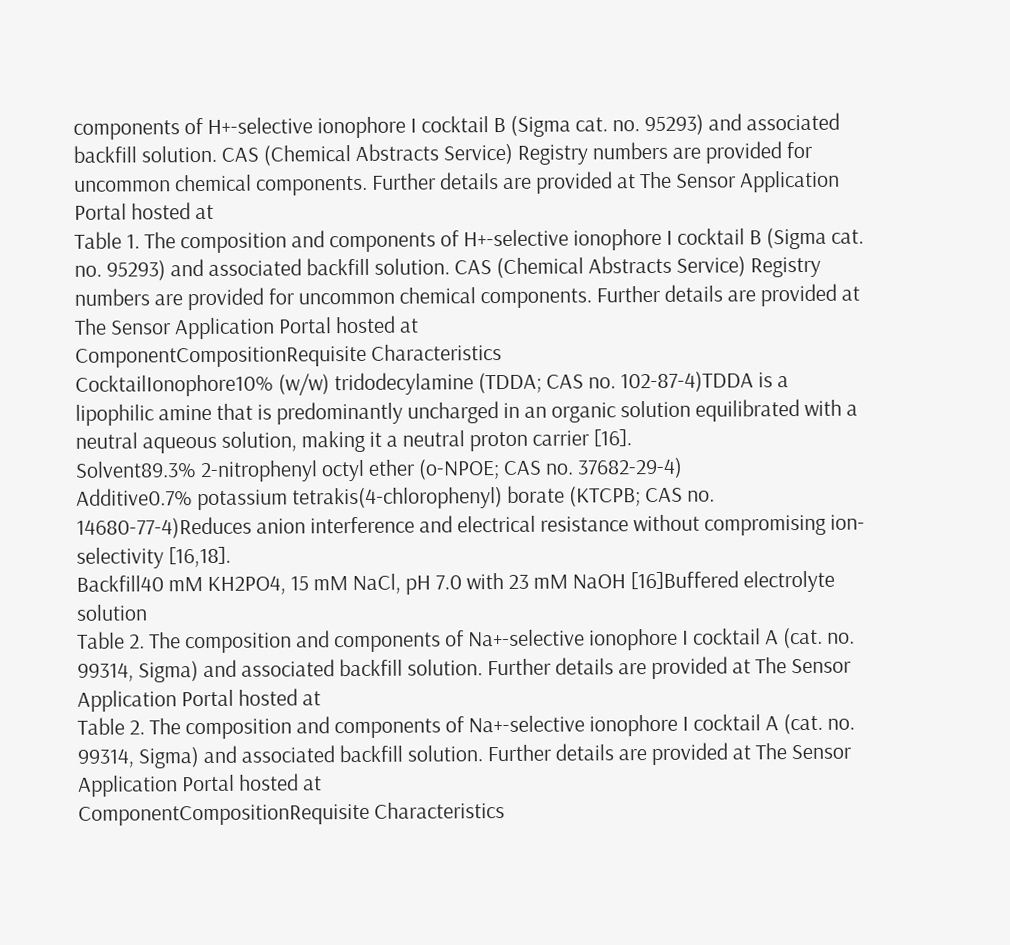components of H+-selective ionophore I cocktail B (Sigma cat. no. 95293) and associated backfill solution. CAS (Chemical Abstracts Service) Registry numbers are provided for uncommon chemical components. Further details are provided at The Sensor Application Portal hosted at
Table 1. The composition and components of H+-selective ionophore I cocktail B (Sigma cat. no. 95293) and associated backfill solution. CAS (Chemical Abstracts Service) Registry numbers are provided for uncommon chemical components. Further details are provided at The Sensor Application Portal hosted at
ComponentCompositionRequisite Characteristics
CocktailIonophore10% (w/w) tridodecylamine (TDDA; CAS no. 102-87-4)TDDA is a lipophilic amine that is predominantly uncharged in an organic solution equilibrated with a neutral aqueous solution, making it a neutral proton carrier [16].
Solvent89.3% 2-nitrophenyl octyl ether (o-NPOE; CAS no. 37682-29-4)
Additive0.7% potassium tetrakis(4-chlorophenyl) borate (KTCPB; CAS no. 14680-77-4)Reduces anion interference and electrical resistance without compromising ion-selectivity [16,18].
Backfill40 mM KH2PO4, 15 mM NaCl, pH 7.0 with 23 mM NaOH [16]Buffered electrolyte solution
Table 2. The composition and components of Na+-selective ionophore I cocktail A (cat. no. 99314, Sigma) and associated backfill solution. Further details are provided at The Sensor Application Portal hosted at
Table 2. The composition and components of Na+-selective ionophore I cocktail A (cat. no. 99314, Sigma) and associated backfill solution. Further details are provided at The Sensor Application Portal hosted at
ComponentCompositionRequisite Characteristics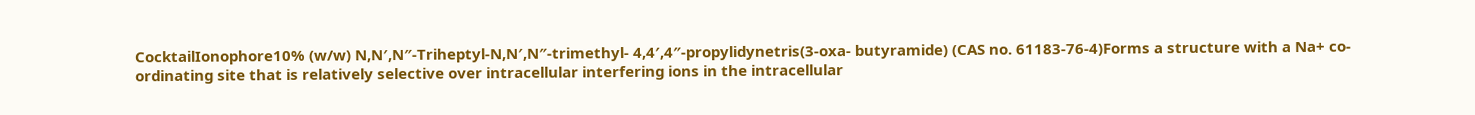CocktailIonophore10% (w/w) N,N′,N″-Triheptyl-N,N′,N″-trimethyl- 4,4′,4″-propylidynetris(3-oxa- butyramide) (CAS no. 61183-76-4)Forms a structure with a Na+ co-ordinating site that is relatively selective over intracellular interfering ions in the intracellular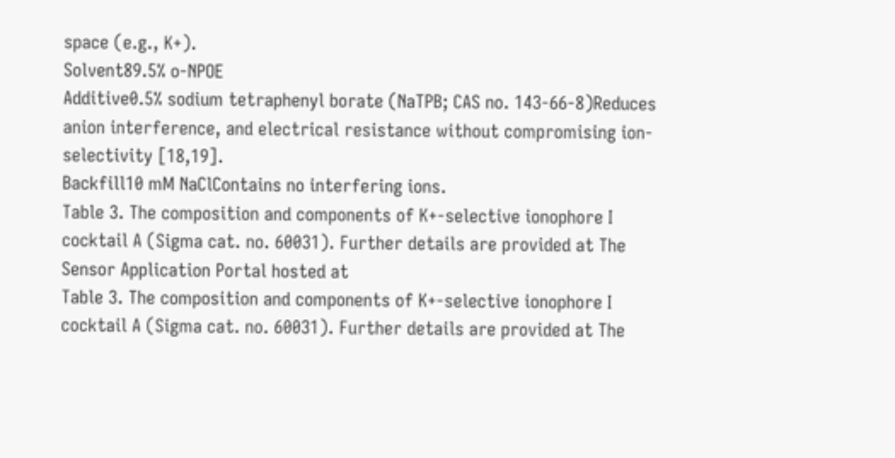space (e.g., K+).
Solvent89.5% o-NPOE
Additive0.5% sodium tetraphenyl borate (NaTPB; CAS no. 143-66-8)Reduces anion interference, and electrical resistance without compromising ion-selectivity [18,19].
Backfill10 mM NaClContains no interfering ions.
Table 3. The composition and components of K+-selective ionophore I cocktail A (Sigma cat. no. 60031). Further details are provided at The Sensor Application Portal hosted at
Table 3. The composition and components of K+-selective ionophore I cocktail A (Sigma cat. no. 60031). Further details are provided at The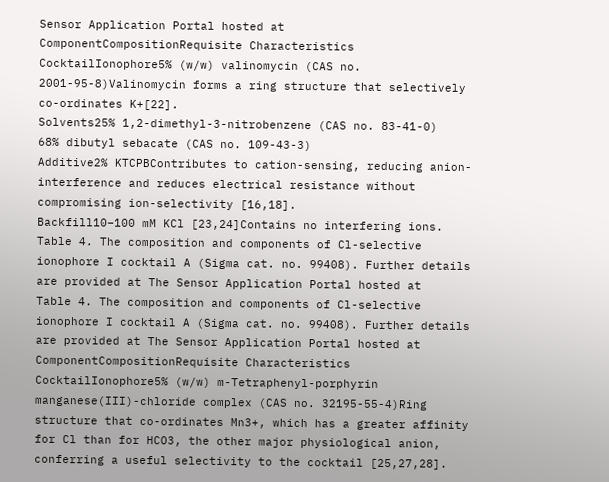Sensor Application Portal hosted at
ComponentCompositionRequisite Characteristics
CocktailIonophore5% (w/w) valinomycin (CAS no. 2001-95-8)Valinomycin forms a ring structure that selectively co-ordinates K+[22].
Solvents25% 1,2-dimethyl-3-nitrobenzene (CAS no. 83-41-0)
68% dibutyl sebacate (CAS no. 109-43-3)
Additive2% KTCPBContributes to cation-sensing, reducing anion-interference and reduces electrical resistance without compromising ion-selectivity [16,18].
Backfill10–100 mM KCl [23,24]Contains no interfering ions.
Table 4. The composition and components of Cl-selective ionophore I cocktail A (Sigma cat. no. 99408). Further details are provided at The Sensor Application Portal hosted at
Table 4. The composition and components of Cl-selective ionophore I cocktail A (Sigma cat. no. 99408). Further details are provided at The Sensor Application Portal hosted at
ComponentCompositionRequisite Characteristics
CocktailIonophore5% (w/w) m-Tetraphenyl-porphyrin manganese(III)-chloride complex (CAS no. 32195-55-4)Ring structure that co-ordinates Mn3+, which has a greater affinity for Cl than for HCO3, the other major physiological anion, conferring a useful selectivity to the cocktail [25,27,28].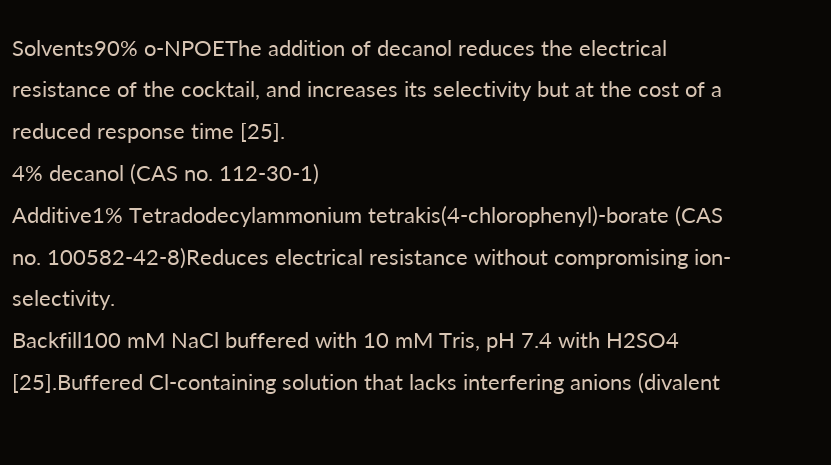Solvents90% o-NPOEThe addition of decanol reduces the electrical resistance of the cocktail, and increases its selectivity but at the cost of a reduced response time [25].
4% decanol (CAS no. 112-30-1)
Additive1% Tetradodecylammonium tetrakis(4-chlorophenyl)-borate (CAS no. 100582-42-8)Reduces electrical resistance without compromising ion-selectivity.
Backfill100 mM NaCl buffered with 10 mM Tris, pH 7.4 with H2SO4 [25].Buffered Cl-containing solution that lacks interfering anions (divalent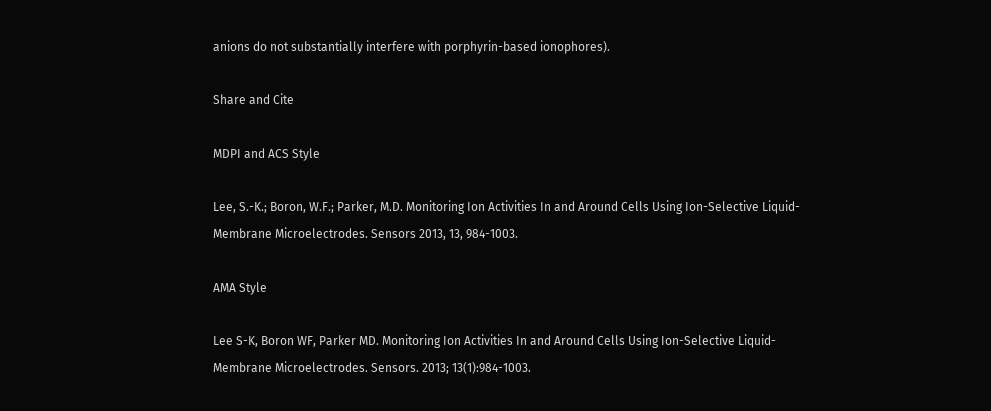anions do not substantially interfere with porphyrin-based ionophores).

Share and Cite

MDPI and ACS Style

Lee, S.-K.; Boron, W.F.; Parker, M.D. Monitoring Ion Activities In and Around Cells Using Ion-Selective Liquid-Membrane Microelectrodes. Sensors 2013, 13, 984-1003.

AMA Style

Lee S-K, Boron WF, Parker MD. Monitoring Ion Activities In and Around Cells Using Ion-Selective Liquid-Membrane Microelectrodes. Sensors. 2013; 13(1):984-1003.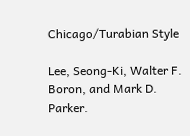Chicago/Turabian Style

Lee, Seong-Ki, Walter F. Boron, and Mark D. Parker.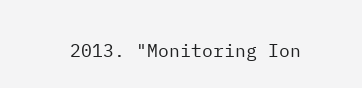2013. "Monitoring Ion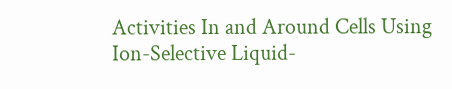Activities In and Around Cells Using Ion-Selective Liquid-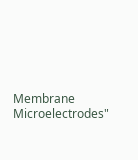Membrane Microelectrodes"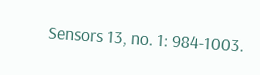Sensors 13, no. 1: 984-1003.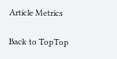Article Metrics

Back to TopTop